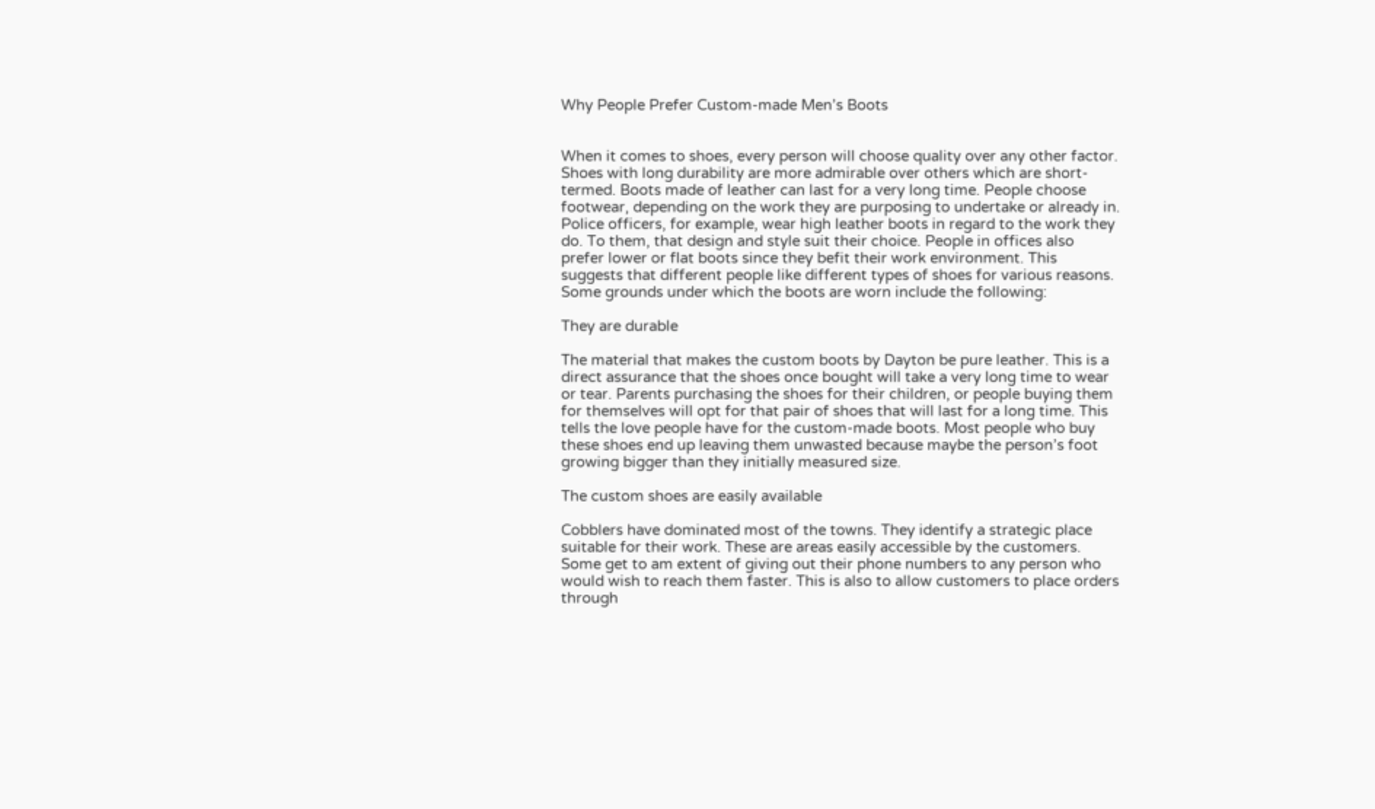Why People Prefer Custom-made Men’s Boots


When it comes to shoes, every person will choose quality over any other factor. Shoes with long durability are more admirable over others which are short-termed. Boots made of leather can last for a very long time. People choose footwear, depending on the work they are purposing to undertake or already in. Police officers, for example, wear high leather boots in regard to the work they do. To them, that design and style suit their choice. People in offices also prefer lower or flat boots since they befit their work environment. This suggests that different people like different types of shoes for various reasons. Some grounds under which the boots are worn include the following:

They are durable

The material that makes the custom boots by Dayton be pure leather. This is a direct assurance that the shoes once bought will take a very long time to wear or tear. Parents purchasing the shoes for their children, or people buying them for themselves will opt for that pair of shoes that will last for a long time. This tells the love people have for the custom-made boots. Most people who buy these shoes end up leaving them unwasted because maybe the person’s foot growing bigger than they initially measured size.

The custom shoes are easily available

Cobblers have dominated most of the towns. They identify a strategic place suitable for their work. These are areas easily accessible by the customers. Some get to am extent of giving out their phone numbers to any person who would wish to reach them faster. This is also to allow customers to place orders through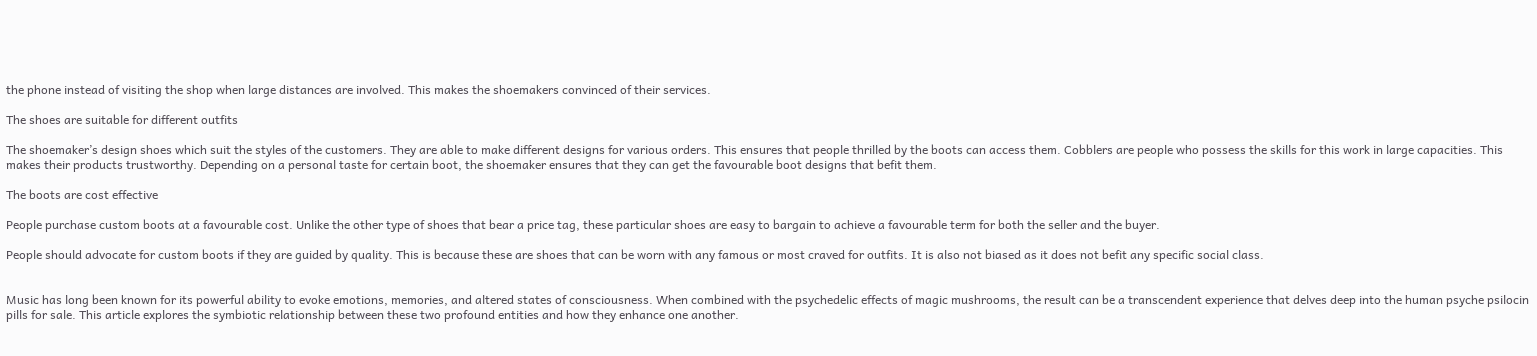the phone instead of visiting the shop when large distances are involved. This makes the shoemakers convinced of their services.

The shoes are suitable for different outfits

The shoemaker’s design shoes which suit the styles of the customers. They are able to make different designs for various orders. This ensures that people thrilled by the boots can access them. Cobblers are people who possess the skills for this work in large capacities. This makes their products trustworthy. Depending on a personal taste for certain boot, the shoemaker ensures that they can get the favourable boot designs that befit them.

The boots are cost effective

People purchase custom boots at a favourable cost. Unlike the other type of shoes that bear a price tag, these particular shoes are easy to bargain to achieve a favourable term for both the seller and the buyer.

People should advocate for custom boots if they are guided by quality. This is because these are shoes that can be worn with any famous or most craved for outfits. It is also not biased as it does not befit any specific social class.


Music has long been known for its powerful ability to evoke emotions, memories, and altered states of consciousness. When combined with the psychedelic effects of magic mushrooms, the result can be a transcendent experience that delves deep into the human psyche psilocin pills for sale. This article explores the symbiotic relationship between these two profound entities and how they enhance one another.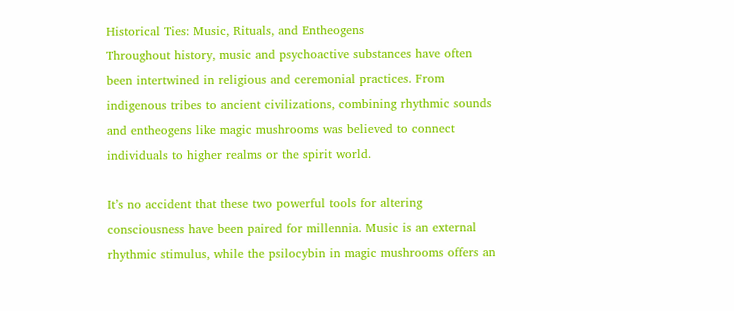Historical Ties: Music, Rituals, and Entheogens
Throughout history, music and psychoactive substances have often been intertwined in religious and ceremonial practices. From indigenous tribes to ancient civilizations, combining rhythmic sounds and entheogens like magic mushrooms was believed to connect individuals to higher realms or the spirit world.

It’s no accident that these two powerful tools for altering consciousness have been paired for millennia. Music is an external rhythmic stimulus, while the psilocybin in magic mushrooms offers an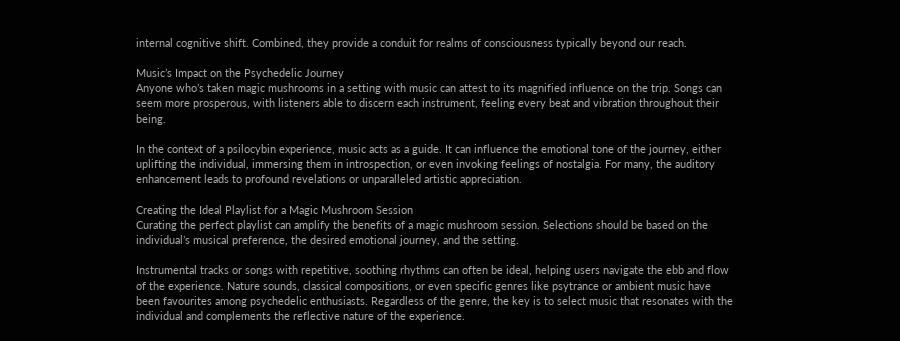internal cognitive shift. Combined, they provide a conduit for realms of consciousness typically beyond our reach.

Music’s Impact on the Psychedelic Journey
Anyone who’s taken magic mushrooms in a setting with music can attest to its magnified influence on the trip. Songs can seem more prosperous, with listeners able to discern each instrument, feeling every beat and vibration throughout their being.

In the context of a psilocybin experience, music acts as a guide. It can influence the emotional tone of the journey, either uplifting the individual, immersing them in introspection, or even invoking feelings of nostalgia. For many, the auditory enhancement leads to profound revelations or unparalleled artistic appreciation.

Creating the Ideal Playlist for a Magic Mushroom Session
Curating the perfect playlist can amplify the benefits of a magic mushroom session. Selections should be based on the individual’s musical preference, the desired emotional journey, and the setting.

Instrumental tracks or songs with repetitive, soothing rhythms can often be ideal, helping users navigate the ebb and flow of the experience. Nature sounds, classical compositions, or even specific genres like psytrance or ambient music have been favourites among psychedelic enthusiasts. Regardless of the genre, the key is to select music that resonates with the individual and complements the reflective nature of the experience.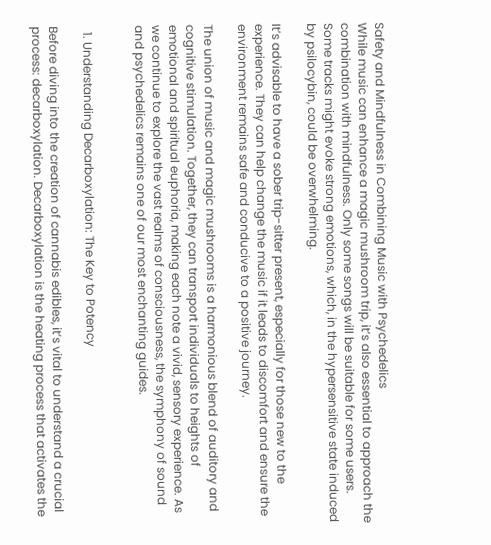Safety and Mindfulness in Combining Music with Psychedelics
While music can enhance a magic mushroom trip, it’s also essential to approach the combination with mindfulness. Only some songs will be suitable for some users. Some tracks might evoke strong emotions, which, in the hypersensitive state induced by psilocybin, could be overwhelming.

It’s advisable to have a sober trip-sitter present, especially for those new to the experience. They can help change the music if it leads to discomfort and ensure the environment remains safe and conducive to a positive journey.

The union of music and magic mushrooms is a harmonious blend of auditory and cognitive stimulation. Together, they can transport individuals to heights of emotional and spiritual euphoria, making each note a vivid, sensory experience. As we continue to explore the vast realms of consciousness, the symphony of sound and psychedelics remains one of our most enchanting guides.


  1. Understanding Decarboxylation: The Key to Potency

Before diving into the creation of cannabis edibles, it’s vital to understand a crucial process: decarboxylation. Decarboxylation is the heating process that activates the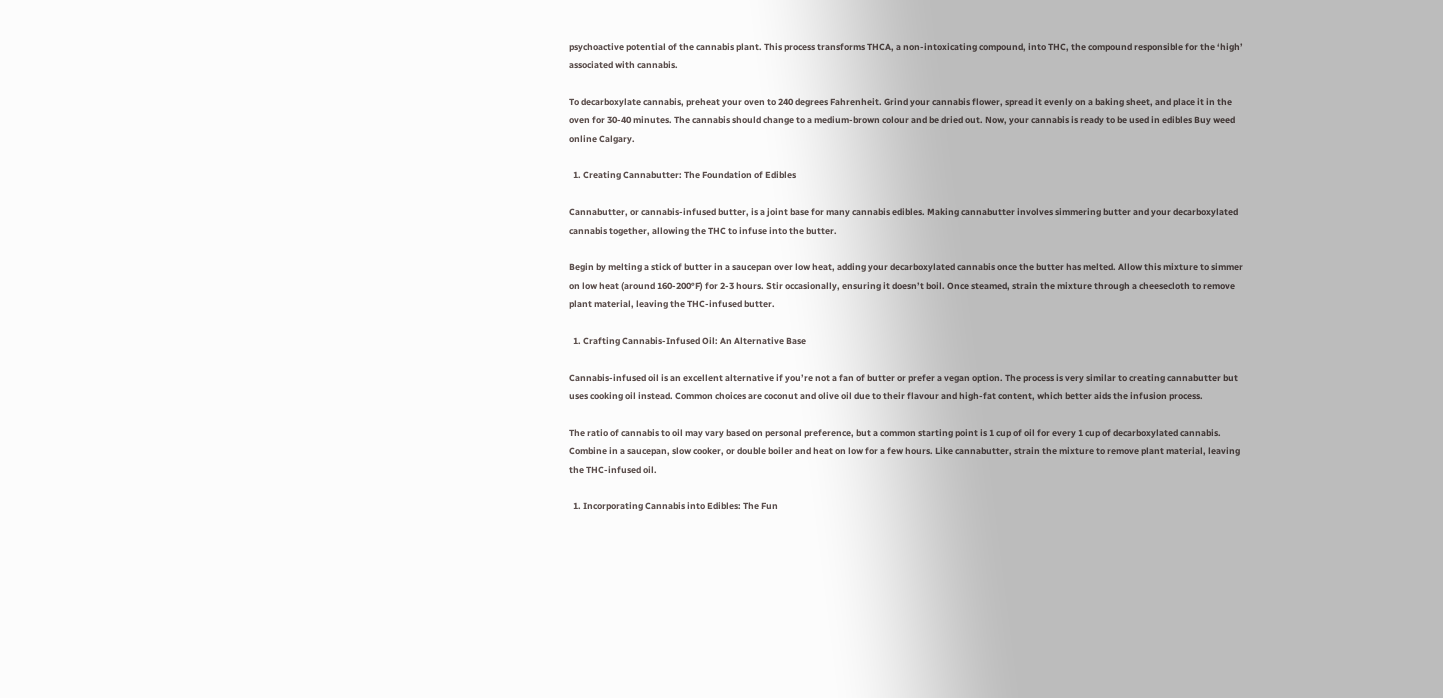psychoactive potential of the cannabis plant. This process transforms THCA, a non-intoxicating compound, into THC, the compound responsible for the ‘high’ associated with cannabis.

To decarboxylate cannabis, preheat your oven to 240 degrees Fahrenheit. Grind your cannabis flower, spread it evenly on a baking sheet, and place it in the oven for 30-40 minutes. The cannabis should change to a medium-brown colour and be dried out. Now, your cannabis is ready to be used in edibles Buy weed online Calgary.

  1. Creating Cannabutter: The Foundation of Edibles

Cannabutter, or cannabis-infused butter, is a joint base for many cannabis edibles. Making cannabutter involves simmering butter and your decarboxylated cannabis together, allowing the THC to infuse into the butter.

Begin by melting a stick of butter in a saucepan over low heat, adding your decarboxylated cannabis once the butter has melted. Allow this mixture to simmer on low heat (around 160-200°F) for 2-3 hours. Stir occasionally, ensuring it doesn’t boil. Once steamed, strain the mixture through a cheesecloth to remove plant material, leaving the THC-infused butter.

  1. Crafting Cannabis-Infused Oil: An Alternative Base

Cannabis-infused oil is an excellent alternative if you’re not a fan of butter or prefer a vegan option. The process is very similar to creating cannabutter but uses cooking oil instead. Common choices are coconut and olive oil due to their flavour and high-fat content, which better aids the infusion process.

The ratio of cannabis to oil may vary based on personal preference, but a common starting point is 1 cup of oil for every 1 cup of decarboxylated cannabis. Combine in a saucepan, slow cooker, or double boiler and heat on low for a few hours. Like cannabutter, strain the mixture to remove plant material, leaving the THC-infused oil.

  1. Incorporating Cannabis into Edibles: The Fun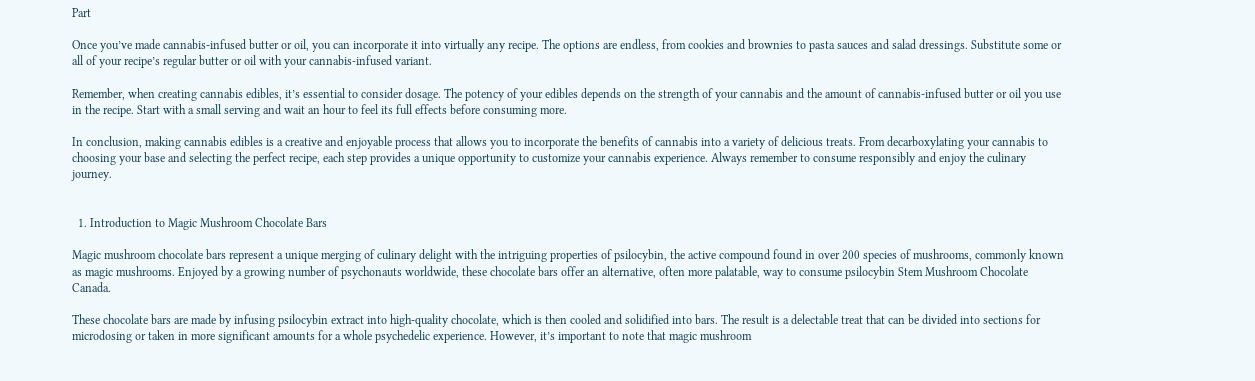Part

Once you’ve made cannabis-infused butter or oil, you can incorporate it into virtually any recipe. The options are endless, from cookies and brownies to pasta sauces and salad dressings. Substitute some or all of your recipe’s regular butter or oil with your cannabis-infused variant.

Remember, when creating cannabis edibles, it’s essential to consider dosage. The potency of your edibles depends on the strength of your cannabis and the amount of cannabis-infused butter or oil you use in the recipe. Start with a small serving and wait an hour to feel its full effects before consuming more.

In conclusion, making cannabis edibles is a creative and enjoyable process that allows you to incorporate the benefits of cannabis into a variety of delicious treats. From decarboxylating your cannabis to choosing your base and selecting the perfect recipe, each step provides a unique opportunity to customize your cannabis experience. Always remember to consume responsibly and enjoy the culinary journey.


  1. Introduction to Magic Mushroom Chocolate Bars

Magic mushroom chocolate bars represent a unique merging of culinary delight with the intriguing properties of psilocybin, the active compound found in over 200 species of mushrooms, commonly known as magic mushrooms. Enjoyed by a growing number of psychonauts worldwide, these chocolate bars offer an alternative, often more palatable, way to consume psilocybin Stem Mushroom Chocolate Canada.

These chocolate bars are made by infusing psilocybin extract into high-quality chocolate, which is then cooled and solidified into bars. The result is a delectable treat that can be divided into sections for microdosing or taken in more significant amounts for a whole psychedelic experience. However, it’s important to note that magic mushroom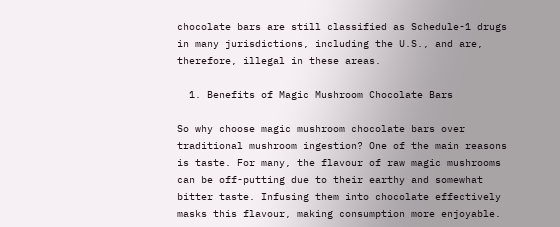chocolate bars are still classified as Schedule-1 drugs in many jurisdictions, including the U.S., and are, therefore, illegal in these areas.

  1. Benefits of Magic Mushroom Chocolate Bars

So why choose magic mushroom chocolate bars over traditional mushroom ingestion? One of the main reasons is taste. For many, the flavour of raw magic mushrooms can be off-putting due to their earthy and somewhat bitter taste. Infusing them into chocolate effectively masks this flavour, making consumption more enjoyable.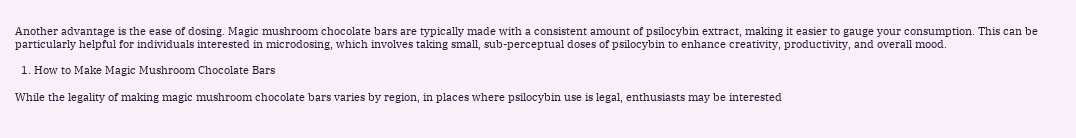Another advantage is the ease of dosing. Magic mushroom chocolate bars are typically made with a consistent amount of psilocybin extract, making it easier to gauge your consumption. This can be particularly helpful for individuals interested in microdosing, which involves taking small, sub-perceptual doses of psilocybin to enhance creativity, productivity, and overall mood.

  1. How to Make Magic Mushroom Chocolate Bars

While the legality of making magic mushroom chocolate bars varies by region, in places where psilocybin use is legal, enthusiasts may be interested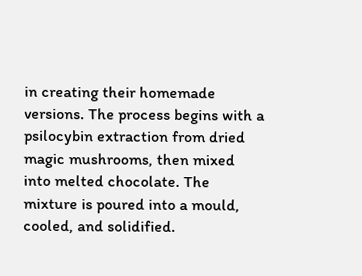in creating their homemade versions. The process begins with a psilocybin extraction from dried magic mushrooms, then mixed into melted chocolate. The mixture is poured into a mould, cooled, and solidified.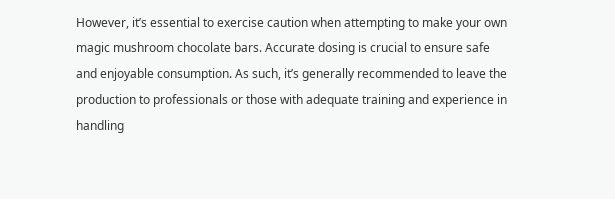However, it’s essential to exercise caution when attempting to make your own magic mushroom chocolate bars. Accurate dosing is crucial to ensure safe and enjoyable consumption. As such, it’s generally recommended to leave the production to professionals or those with adequate training and experience in handling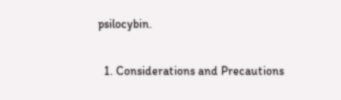psilocybin.

  1. Considerations and Precautions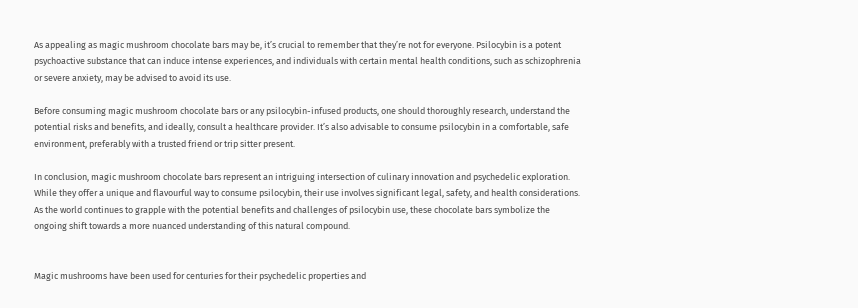As appealing as magic mushroom chocolate bars may be, it’s crucial to remember that they’re not for everyone. Psilocybin is a potent psychoactive substance that can induce intense experiences, and individuals with certain mental health conditions, such as schizophrenia or severe anxiety, may be advised to avoid its use.

Before consuming magic mushroom chocolate bars or any psilocybin-infused products, one should thoroughly research, understand the potential risks and benefits, and ideally, consult a healthcare provider. It’s also advisable to consume psilocybin in a comfortable, safe environment, preferably with a trusted friend or trip sitter present.

In conclusion, magic mushroom chocolate bars represent an intriguing intersection of culinary innovation and psychedelic exploration. While they offer a unique and flavourful way to consume psilocybin, their use involves significant legal, safety, and health considerations. As the world continues to grapple with the potential benefits and challenges of psilocybin use, these chocolate bars symbolize the ongoing shift towards a more nuanced understanding of this natural compound.


Magic mushrooms have been used for centuries for their psychedelic properties and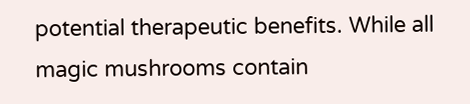potential therapeutic benefits. While all magic mushrooms contain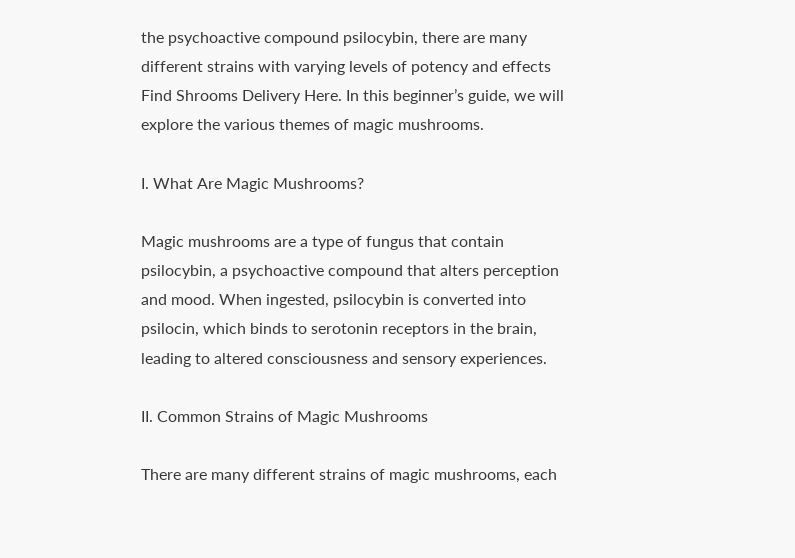the psychoactive compound psilocybin, there are many different strains with varying levels of potency and effects Find Shrooms Delivery Here. In this beginner’s guide, we will explore the various themes of magic mushrooms.

I. What Are Magic Mushrooms?

Magic mushrooms are a type of fungus that contain psilocybin, a psychoactive compound that alters perception and mood. When ingested, psilocybin is converted into psilocin, which binds to serotonin receptors in the brain, leading to altered consciousness and sensory experiences.

II. Common Strains of Magic Mushrooms

There are many different strains of magic mushrooms, each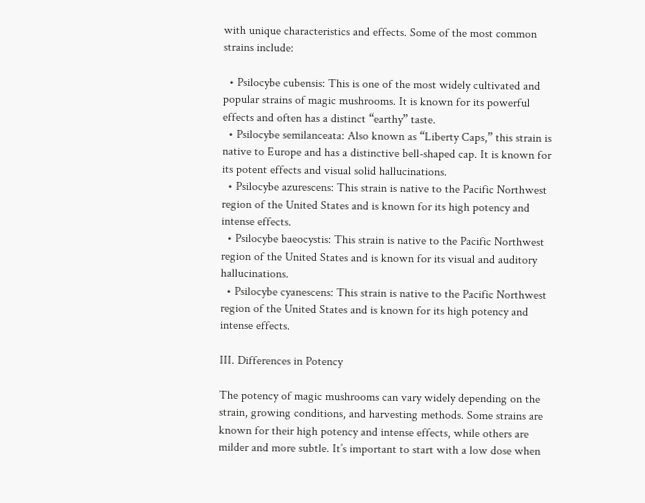with unique characteristics and effects. Some of the most common strains include:

  • Psilocybe cubensis: This is one of the most widely cultivated and popular strains of magic mushrooms. It is known for its powerful effects and often has a distinct “earthy” taste.
  • Psilocybe semilanceata: Also known as “Liberty Caps,” this strain is native to Europe and has a distinctive bell-shaped cap. It is known for its potent effects and visual solid hallucinations.
  • Psilocybe azurescens: This strain is native to the Pacific Northwest region of the United States and is known for its high potency and intense effects.
  • Psilocybe baeocystis: This strain is native to the Pacific Northwest region of the United States and is known for its visual and auditory hallucinations.
  • Psilocybe cyanescens: This strain is native to the Pacific Northwest region of the United States and is known for its high potency and intense effects.

III. Differences in Potency

The potency of magic mushrooms can vary widely depending on the strain, growing conditions, and harvesting methods. Some strains are known for their high potency and intense effects, while others are milder and more subtle. It’s important to start with a low dose when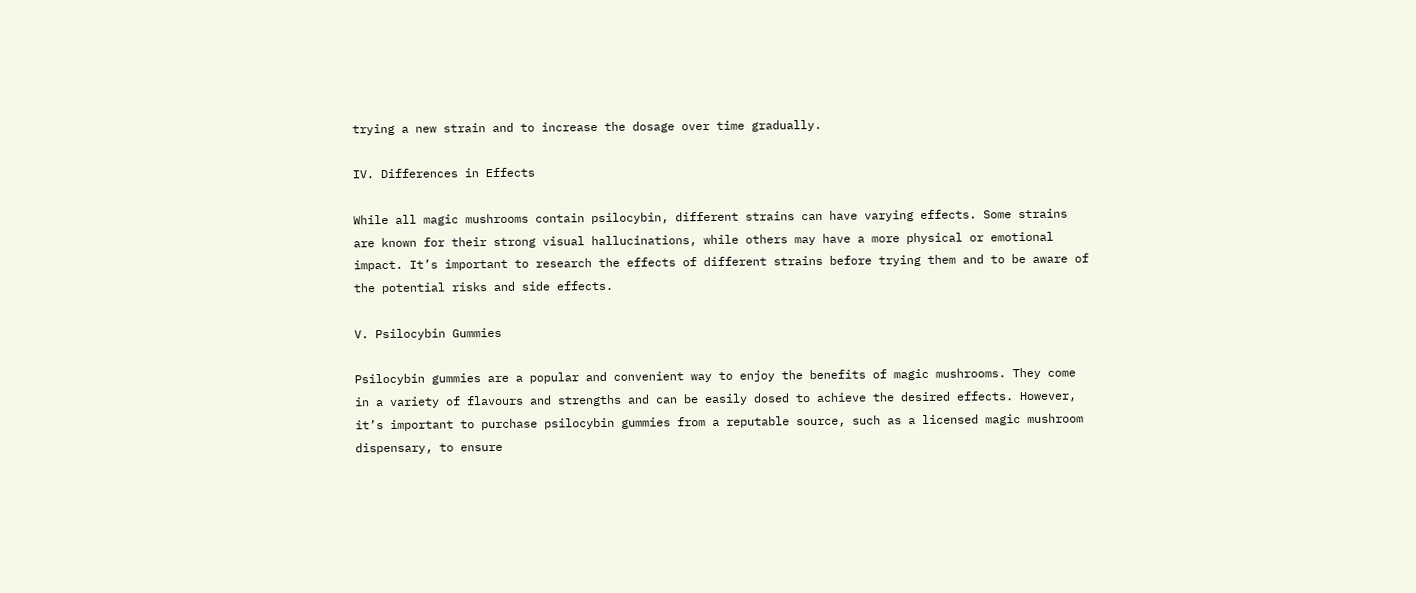trying a new strain and to increase the dosage over time gradually.

IV. Differences in Effects

While all magic mushrooms contain psilocybin, different strains can have varying effects. Some strains are known for their strong visual hallucinations, while others may have a more physical or emotional impact. It’s important to research the effects of different strains before trying them and to be aware of the potential risks and side effects.

V. Psilocybin Gummies

Psilocybin gummies are a popular and convenient way to enjoy the benefits of magic mushrooms. They come in a variety of flavours and strengths and can be easily dosed to achieve the desired effects. However, it’s important to purchase psilocybin gummies from a reputable source, such as a licensed magic mushroom dispensary, to ensure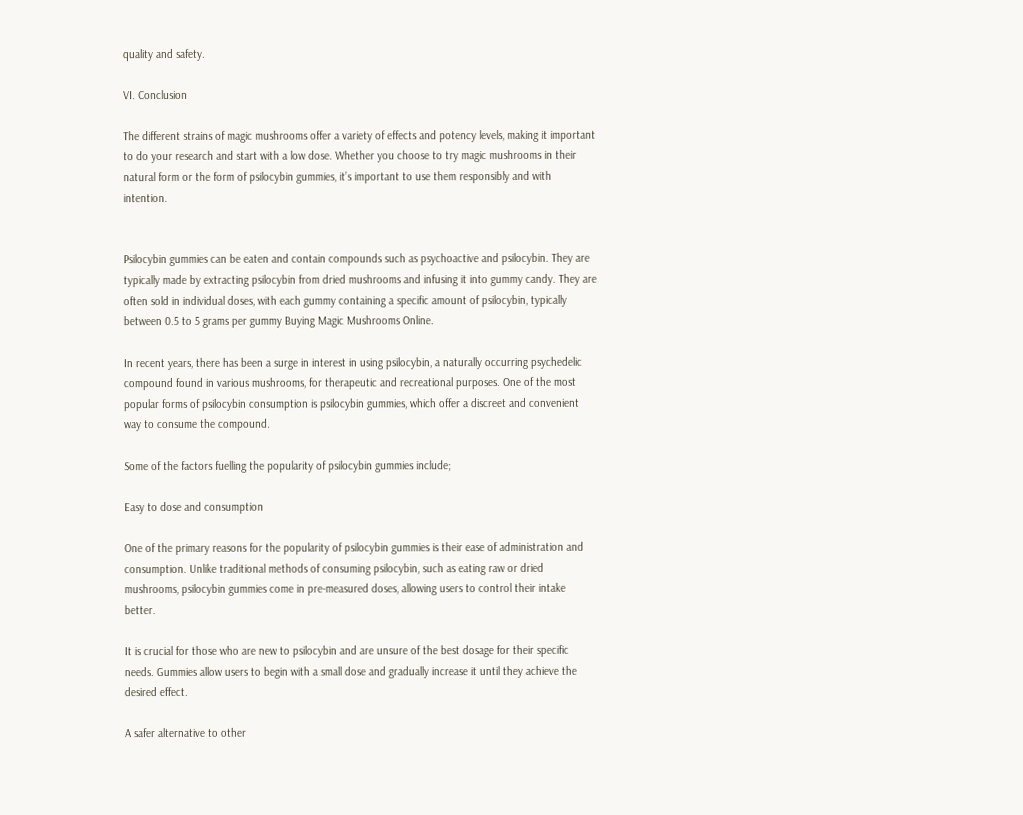quality and safety.

VI. Conclusion

The different strains of magic mushrooms offer a variety of effects and potency levels, making it important to do your research and start with a low dose. Whether you choose to try magic mushrooms in their natural form or the form of psilocybin gummies, it’s important to use them responsibly and with intention.


Psilocybin gummies can be eaten and contain compounds such as psychoactive and psilocybin. They are typically made by extracting psilocybin from dried mushrooms and infusing it into gummy candy. They are often sold in individual doses, with each gummy containing a specific amount of psilocybin, typically between 0.5 to 5 grams per gummy Buying Magic Mushrooms Online.

In recent years, there has been a surge in interest in using psilocybin, a naturally occurring psychedelic compound found in various mushrooms, for therapeutic and recreational purposes. One of the most popular forms of psilocybin consumption is psilocybin gummies, which offer a discreet and convenient way to consume the compound.

Some of the factors fuelling the popularity of psilocybin gummies include;

Easy to dose and consumption

One of the primary reasons for the popularity of psilocybin gummies is their ease of administration and consumption. Unlike traditional methods of consuming psilocybin, such as eating raw or dried mushrooms, psilocybin gummies come in pre-measured doses, allowing users to control their intake better.

It is crucial for those who are new to psilocybin and are unsure of the best dosage for their specific needs. Gummies allow users to begin with a small dose and gradually increase it until they achieve the desired effect.

A safer alternative to other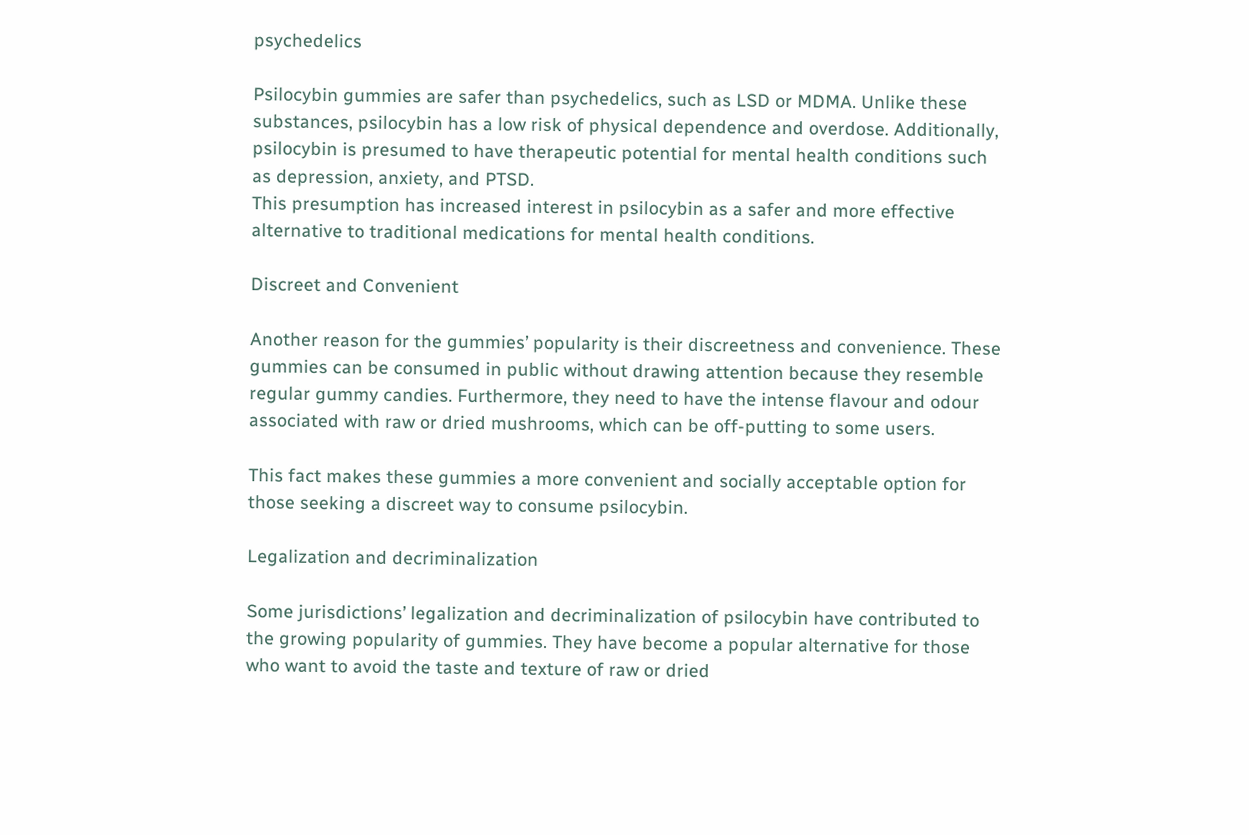psychedelics

Psilocybin gummies are safer than psychedelics, such as LSD or MDMA. Unlike these substances, psilocybin has a low risk of physical dependence and overdose. Additionally, psilocybin is presumed to have therapeutic potential for mental health conditions such as depression, anxiety, and PTSD.
This presumption has increased interest in psilocybin as a safer and more effective alternative to traditional medications for mental health conditions.

Discreet and Convenient

Another reason for the gummies’ popularity is their discreetness and convenience. These gummies can be consumed in public without drawing attention because they resemble regular gummy candies. Furthermore, they need to have the intense flavour and odour associated with raw or dried mushrooms, which can be off-putting to some users.

This fact makes these gummies a more convenient and socially acceptable option for those seeking a discreet way to consume psilocybin.

Legalization and decriminalization

Some jurisdictions’ legalization and decriminalization of psilocybin have contributed to the growing popularity of gummies. They have become a popular alternative for those who want to avoid the taste and texture of raw or dried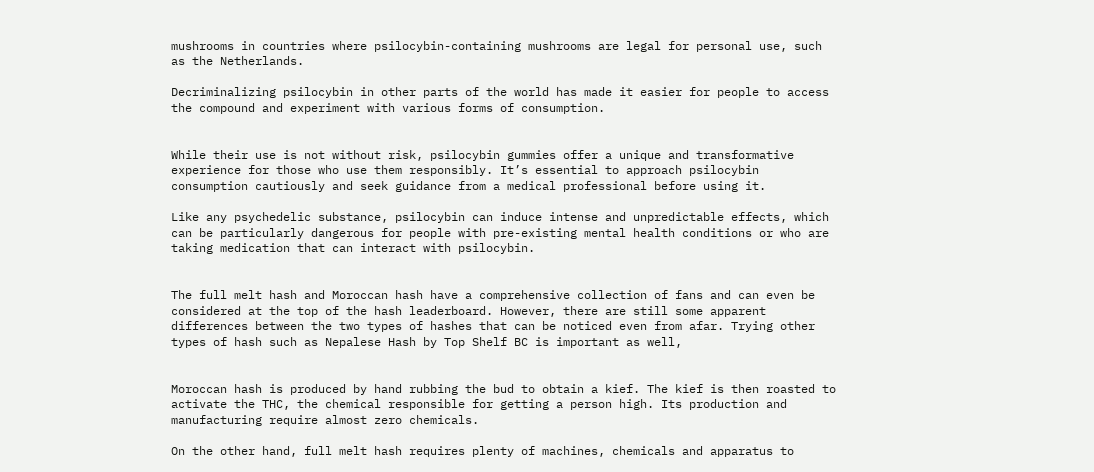mushrooms in countries where psilocybin-containing mushrooms are legal for personal use, such as the Netherlands.

Decriminalizing psilocybin in other parts of the world has made it easier for people to access the compound and experiment with various forms of consumption.


While their use is not without risk, psilocybin gummies offer a unique and transformative experience for those who use them responsibly. It’s essential to approach psilocybin consumption cautiously and seek guidance from a medical professional before using it.

Like any psychedelic substance, psilocybin can induce intense and unpredictable effects, which can be particularly dangerous for people with pre-existing mental health conditions or who are taking medication that can interact with psilocybin.


The full melt hash and Moroccan hash have a comprehensive collection of fans and can even be considered at the top of the hash leaderboard. However, there are still some apparent differences between the two types of hashes that can be noticed even from afar. Trying other types of hash such as Nepalese Hash by Top Shelf BC is important as well,


Moroccan hash is produced by hand rubbing the bud to obtain a kief. The kief is then roasted to activate the THC, the chemical responsible for getting a person high. Its production and manufacturing require almost zero chemicals.

On the other hand, full melt hash requires plenty of machines, chemicals and apparatus to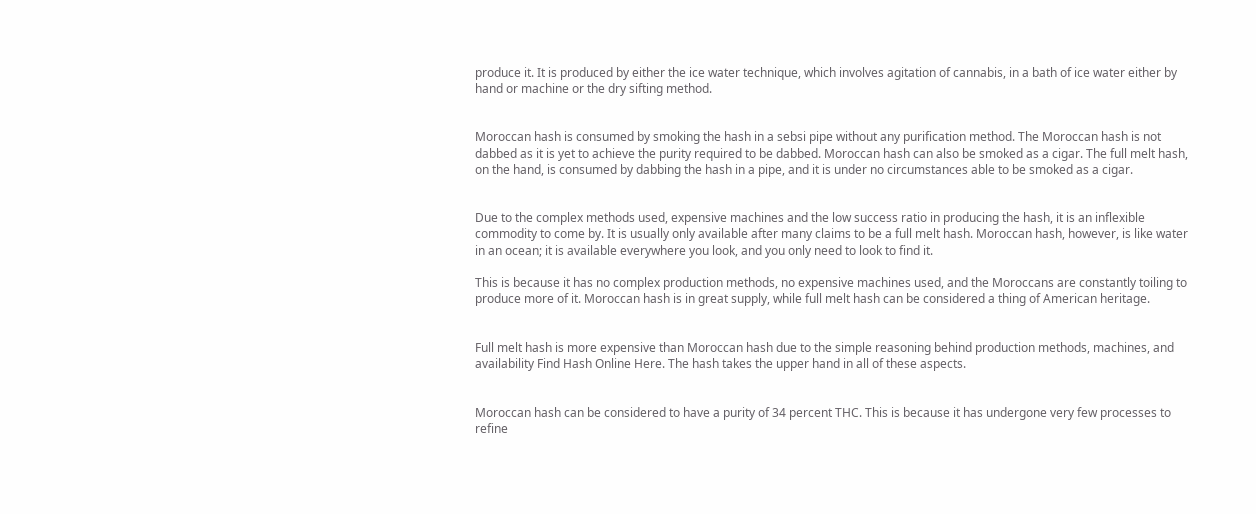produce it. It is produced by either the ice water technique, which involves agitation of cannabis, in a bath of ice water either by hand or machine or the dry sifting method.


Moroccan hash is consumed by smoking the hash in a sebsi pipe without any purification method. The Moroccan hash is not dabbed as it is yet to achieve the purity required to be dabbed. Moroccan hash can also be smoked as a cigar. The full melt hash, on the hand, is consumed by dabbing the hash in a pipe, and it is under no circumstances able to be smoked as a cigar.


Due to the complex methods used, expensive machines and the low success ratio in producing the hash, it is an inflexible commodity to come by. It is usually only available after many claims to be a full melt hash. Moroccan hash, however, is like water in an ocean; it is available everywhere you look, and you only need to look to find it.

This is because it has no complex production methods, no expensive machines used, and the Moroccans are constantly toiling to produce more of it. Moroccan hash is in great supply, while full melt hash can be considered a thing of American heritage.


Full melt hash is more expensive than Moroccan hash due to the simple reasoning behind production methods, machines, and availability Find Hash Online Here. The hash takes the upper hand in all of these aspects.


Moroccan hash can be considered to have a purity of 34 percent THC. This is because it has undergone very few processes to refine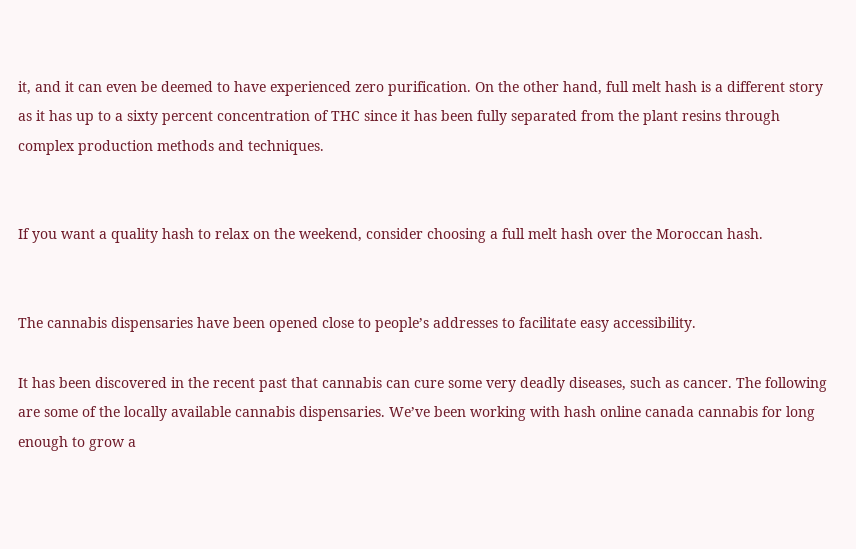it, and it can even be deemed to have experienced zero purification. On the other hand, full melt hash is a different story as it has up to a sixty percent concentration of THC since it has been fully separated from the plant resins through complex production methods and techniques.


If you want a quality hash to relax on the weekend, consider choosing a full melt hash over the Moroccan hash.


The cannabis dispensaries have been opened close to people’s addresses to facilitate easy accessibility.

It has been discovered in the recent past that cannabis can cure some very deadly diseases, such as cancer. The following are some of the locally available cannabis dispensaries. We’ve been working with hash online canada cannabis for long enough to grow a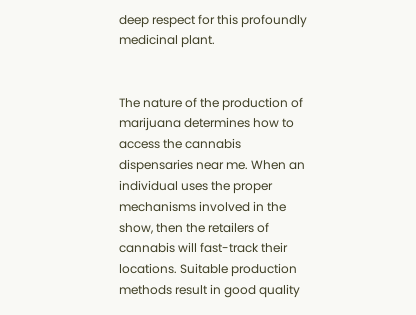deep respect for this profoundly medicinal plant.


The nature of the production of marijuana determines how to access the cannabis dispensaries near me. When an individual uses the proper mechanisms involved in the show, then the retailers of cannabis will fast-track their locations. Suitable production methods result in good quality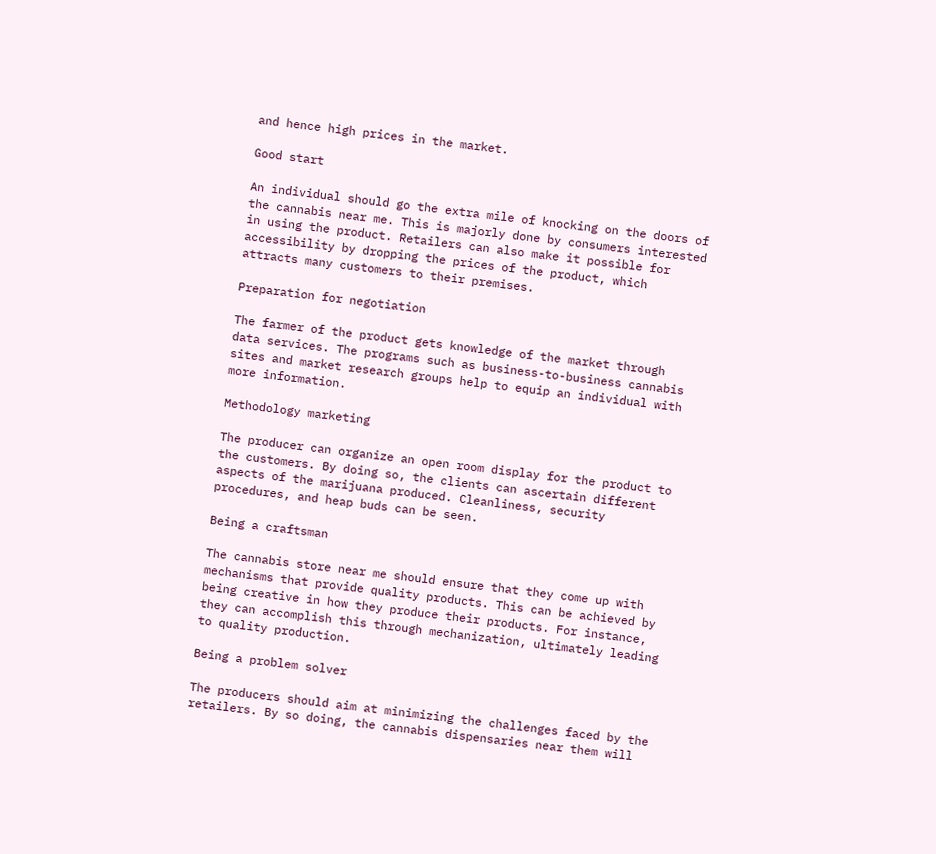and hence high prices in the market.

Good start

An individual should go the extra mile of knocking on the doors of the cannabis near me. This is majorly done by consumers interested in using the product. Retailers can also make it possible for accessibility by dropping the prices of the product, which attracts many customers to their premises.

Preparation for negotiation

The farmer of the product gets knowledge of the market through data services. The programs such as business-to-business cannabis sites and market research groups help to equip an individual with more information.

Methodology marketing

The producer can organize an open room display for the product to the customers. By doing so, the clients can ascertain different aspects of the marijuana produced. Cleanliness, security procedures, and heap buds can be seen.

Being a craftsman

The cannabis store near me should ensure that they come up with mechanisms that provide quality products. This can be achieved by being creative in how they produce their products. For instance, they can accomplish this through mechanization, ultimately leading to quality production.

Being a problem solver

The producers should aim at minimizing the challenges faced by the retailers. By so doing, the cannabis dispensaries near them will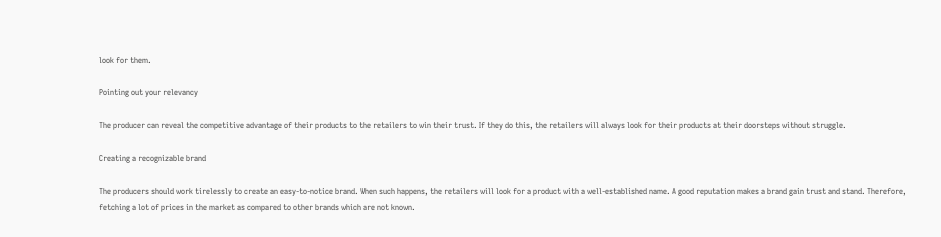look for them.

Pointing out your relevancy

The producer can reveal the competitive advantage of their products to the retailers to win their trust. If they do this, the retailers will always look for their products at their doorsteps without struggle.

Creating a recognizable brand

The producers should work tirelessly to create an easy-to-notice brand. When such happens, the retailers will look for a product with a well-established name. A good reputation makes a brand gain trust and stand. Therefore, fetching a lot of prices in the market as compared to other brands which are not known.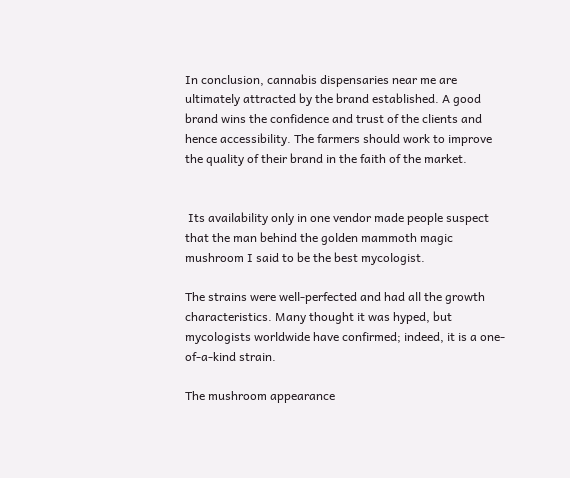In conclusion, cannabis dispensaries near me are ultimately attracted by the brand established. A good brand wins the confidence and trust of the clients and hence accessibility. The farmers should work to improve the quality of their brand in the faith of the market.


 Its availability only in one vendor made people suspect that the man behind the golden mammoth magic mushroom I said to be the best mycologist.

The strains were well-perfected and had all the growth characteristics. Many thought it was hyped, but mycologists worldwide have confirmed; indeed, it is a one-of-a-kind strain.

The mushroom appearance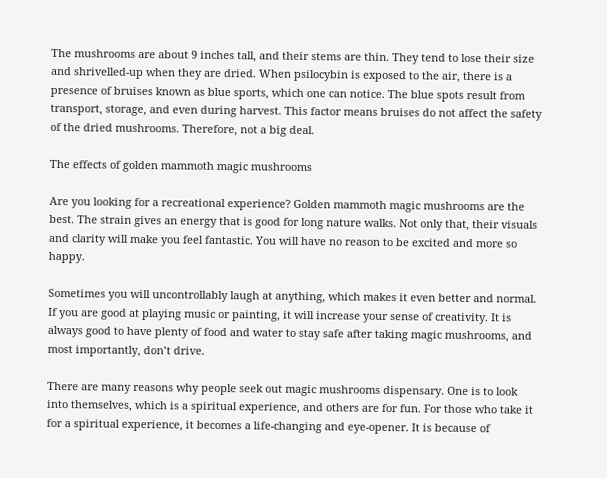The mushrooms are about 9 inches tall, and their stems are thin. They tend to lose their size and shrivelled-up when they are dried. When psilocybin is exposed to the air, there is a presence of bruises known as blue sports, which one can notice. The blue spots result from transport, storage, and even during harvest. This factor means bruises do not affect the safety of the dried mushrooms. Therefore, not a big deal.

The effects of golden mammoth magic mushrooms

Are you looking for a recreational experience? Golden mammoth magic mushrooms are the best. The strain gives an energy that is good for long nature walks. Not only that, their visuals and clarity will make you feel fantastic. You will have no reason to be excited and more so happy.

Sometimes you will uncontrollably laugh at anything, which makes it even better and normal. If you are good at playing music or painting, it will increase your sense of creativity. It is always good to have plenty of food and water to stay safe after taking magic mushrooms, and most importantly, don’t drive.

There are many reasons why people seek out magic mushrooms dispensary. One is to look into themselves, which is a spiritual experience, and others are for fun. For those who take it for a spiritual experience, it becomes a life-changing and eye-opener. It is because of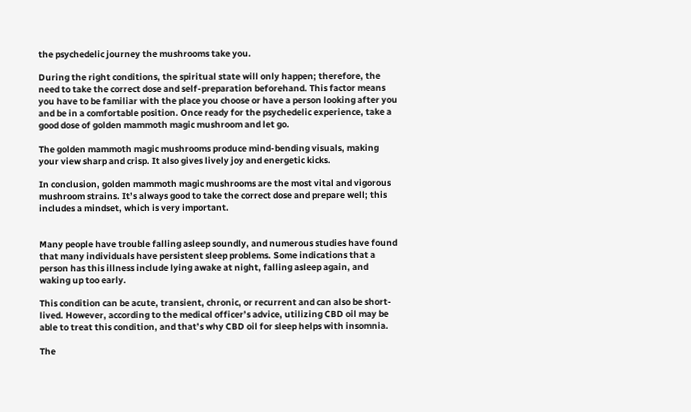the psychedelic journey the mushrooms take you.

During the right conditions, the spiritual state will only happen; therefore, the need to take the correct dose and self-preparation beforehand. This factor means you have to be familiar with the place you choose or have a person looking after you and be in a comfortable position. Once ready for the psychedelic experience, take a good dose of golden mammoth magic mushroom and let go.

The golden mammoth magic mushrooms produce mind-bending visuals, making your view sharp and crisp. It also gives lively joy and energetic kicks.

In conclusion, golden mammoth magic mushrooms are the most vital and vigorous mushroom strains. It’s always good to take the correct dose and prepare well; this includes a mindset, which is very important.


Many people have trouble falling asleep soundly, and numerous studies have found that many individuals have persistent sleep problems. Some indications that a person has this illness include lying awake at night, falling asleep again, and waking up too early.

This condition can be acute, transient, chronic, or recurrent and can also be short-lived. However, according to the medical officer’s advice, utilizing CBD oil may be able to treat this condition, and that’s why CBD oil for sleep helps with insomnia.

The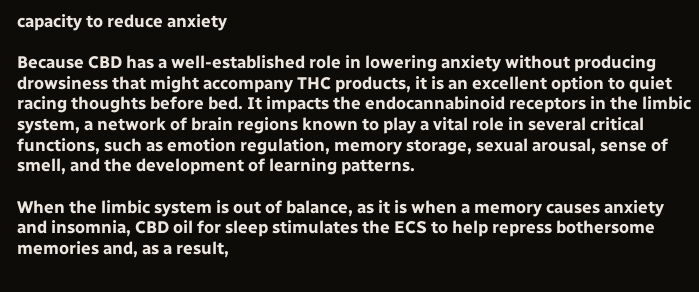capacity to reduce anxiety

Because CBD has a well-established role in lowering anxiety without producing drowsiness that might accompany THC products, it is an excellent option to quiet racing thoughts before bed. It impacts the endocannabinoid receptors in the limbic system, a network of brain regions known to play a vital role in several critical functions, such as emotion regulation, memory storage, sexual arousal, sense of smell, and the development of learning patterns.

When the limbic system is out of balance, as it is when a memory causes anxiety and insomnia, CBD oil for sleep stimulates the ECS to help repress bothersome memories and, as a result,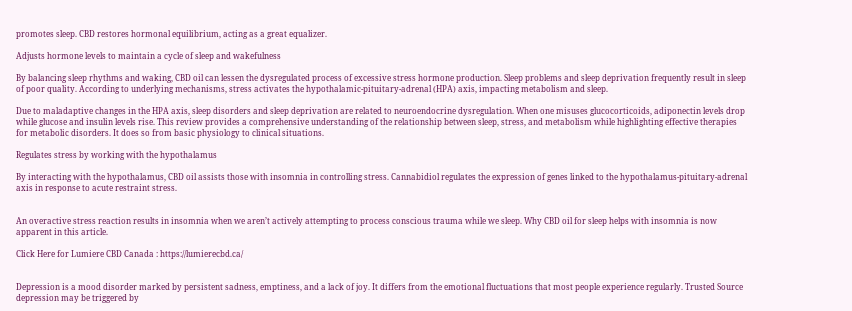promotes sleep. CBD restores hormonal equilibrium, acting as a great equalizer.

Adjusts hormone levels to maintain a cycle of sleep and wakefulness

By balancing sleep rhythms and waking, CBD oil can lessen the dysregulated process of excessive stress hormone production. Sleep problems and sleep deprivation frequently result in sleep of poor quality. According to underlying mechanisms, stress activates the hypothalamic-pituitary-adrenal (HPA) axis, impacting metabolism and sleep.

Due to maladaptive changes in the HPA axis, sleep disorders and sleep deprivation are related to neuroendocrine dysregulation. When one misuses glucocorticoids, adiponectin levels drop while glucose and insulin levels rise. This review provides a comprehensive understanding of the relationship between sleep, stress, and metabolism while highlighting effective therapies for metabolic disorders. It does so from basic physiology to clinical situations.

Regulates stress by working with the hypothalamus

By interacting with the hypothalamus, CBD oil assists those with insomnia in controlling stress. Cannabidiol regulates the expression of genes linked to the hypothalamus-pituitary-adrenal axis in response to acute restraint stress.


An overactive stress reaction results in insomnia when we aren’t actively attempting to process conscious trauma while we sleep. Why CBD oil for sleep helps with insomnia is now apparent in this article.

Click Here for Lumiere CBD Canada : https://lumierecbd.ca/


Depression is a mood disorder marked by persistent sadness, emptiness, and a lack of joy. It differs from the emotional fluctuations that most people experience regularly. Trusted Source depression may be triggered by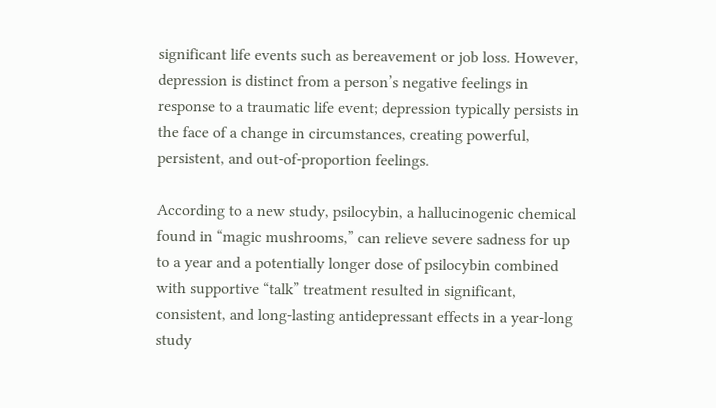significant life events such as bereavement or job loss. However, depression is distinct from a person’s negative feelings in response to a traumatic life event; depression typically persists in the face of a change in circumstances, creating powerful, persistent, and out-of-proportion feelings.

According to a new study, psilocybin, a hallucinogenic chemical found in “magic mushrooms,” can relieve severe sadness for up to a year and a potentially longer dose of psilocybin combined with supportive “talk” treatment resulted in significant, consistent, and long-lasting antidepressant effects in a year-long study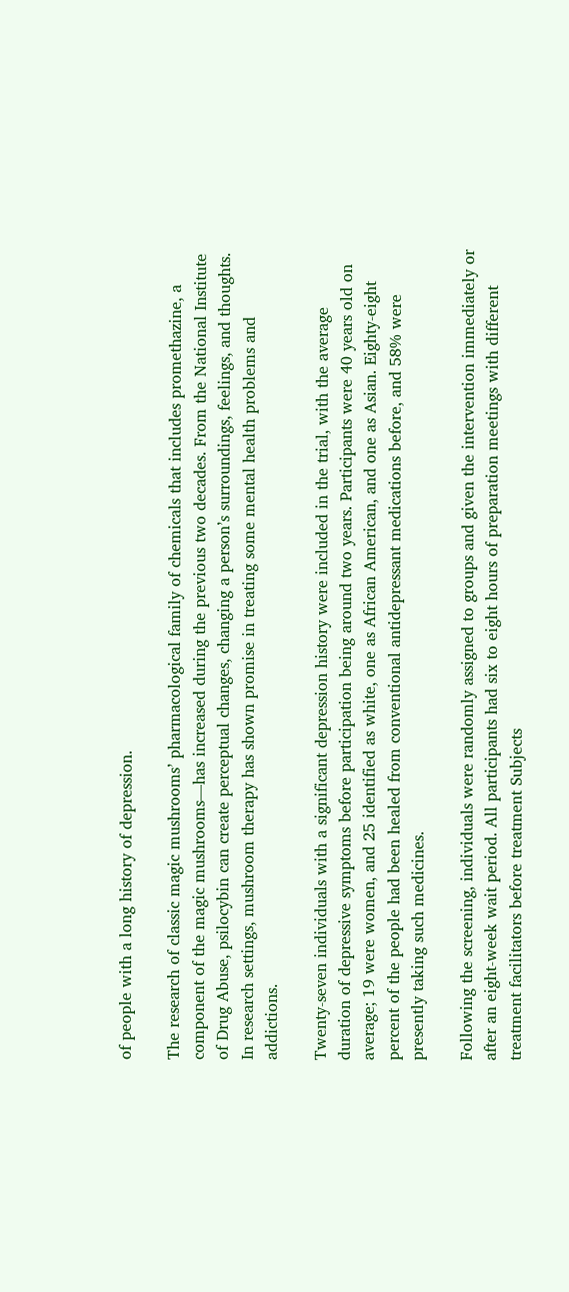of people with a long history of depression.

The research of classic magic mushrooms’ pharmacological family of chemicals that includes promethazine, a component of the magic mushrooms—has increased during the previous two decades. From the National Institute of Drug Abuse, psilocybin can create perceptual changes, changing a person’s surroundings, feelings, and thoughts. In research settings, mushroom therapy has shown promise in treating some mental health problems and addictions.

Twenty-seven individuals with a significant depression history were included in the trial, with the average duration of depressive symptoms before participation being around two years. Participants were 40 years old on average; 19 were women, and 25 identified as white, one as African American, and one as Asian. Eighty-eight percent of the people had been healed from conventional antidepressant medications before, and 58% were presently taking such medicines.

Following the screening, individuals were randomly assigned to groups and given the intervention immediately or after an eight-week wait period. All participants had six to eight hours of preparation meetings with different treatment facilitators before treatment Subjects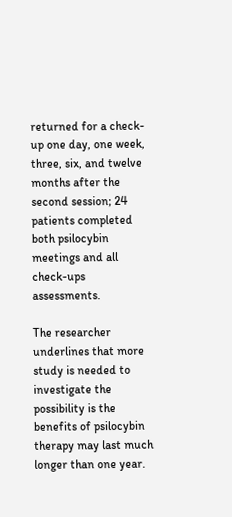returned for a check-up one day, one week, three, six, and twelve months after the second session; 24 patients completed both psilocybin meetings and all check-ups assessments.

The researcher underlines that more study is needed to investigate the possibility is the benefits of psilocybin therapy may last much longer than one year.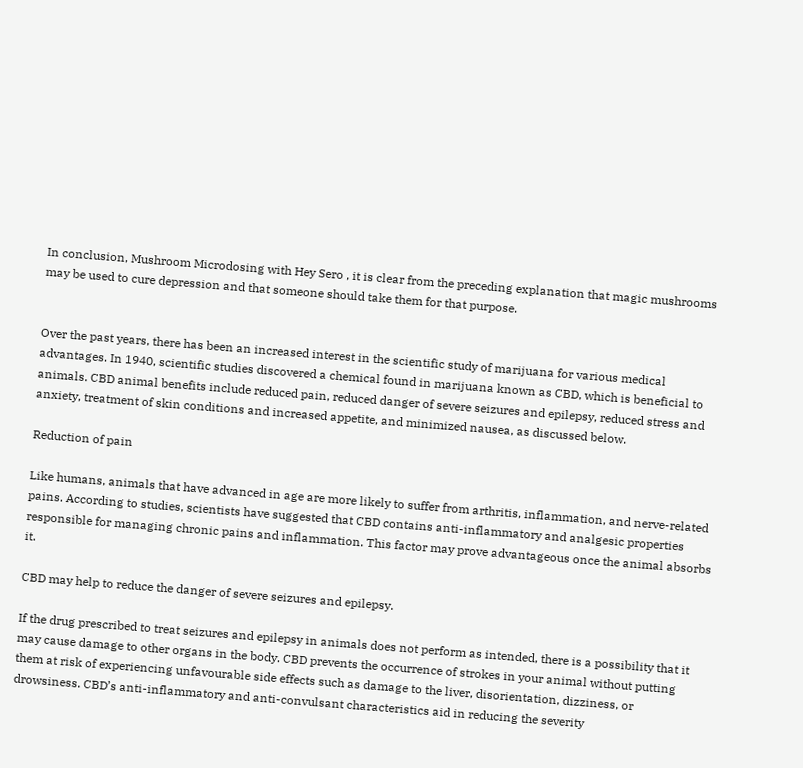In conclusion, Mushroom Microdosing with Hey Sero , it is clear from the preceding explanation that magic mushrooms may be used to cure depression and that someone should take them for that purpose.


Over the past years, there has been an increased interest in the scientific study of marijuana for various medical advantages. In 1940, scientific studies discovered a chemical found in marijuana known as CBD, which is beneficial to animals. CBD animal benefits include reduced pain, reduced danger of severe seizures and epilepsy, reduced stress and anxiety, treatment of skin conditions and increased appetite, and minimized nausea, as discussed below.

Reduction of pain

Like humans, animals that have advanced in age are more likely to suffer from arthritis, inflammation, and nerve-related pains. According to studies, scientists have suggested that CBD contains anti-inflammatory and analgesic properties responsible for managing chronic pains and inflammation. This factor may prove advantageous once the animal absorbs it.

CBD may help to reduce the danger of severe seizures and epilepsy.

If the drug prescribed to treat seizures and epilepsy in animals does not perform as intended, there is a possibility that it may cause damage to other organs in the body. CBD prevents the occurrence of strokes in your animal without putting them at risk of experiencing unfavourable side effects such as damage to the liver, disorientation, dizziness, or drowsiness. CBD’s anti-inflammatory and anti-convulsant characteristics aid in reducing the severity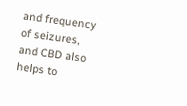and frequency of seizures, and CBD also helps to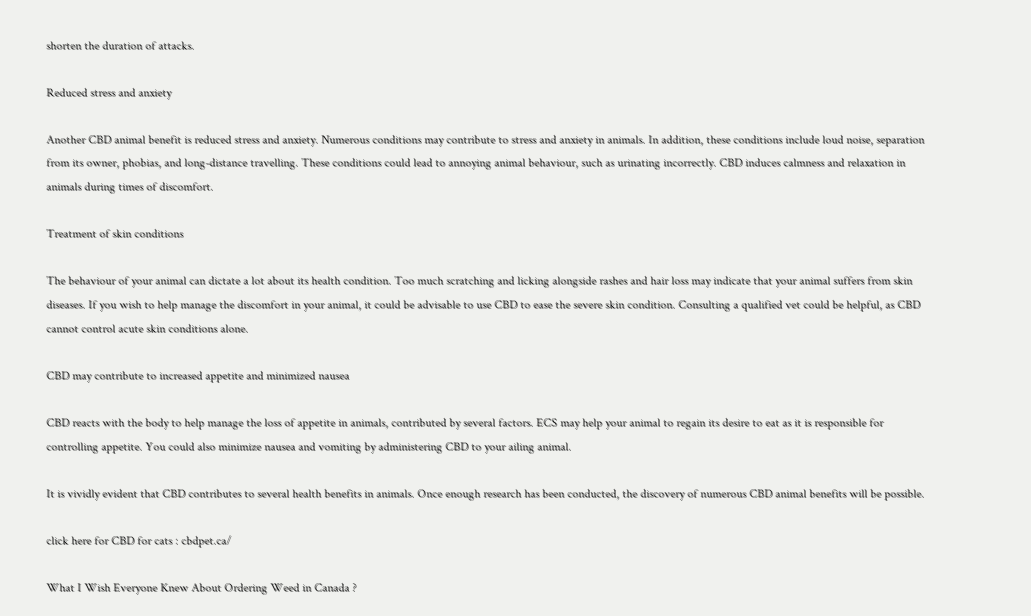shorten the duration of attacks.

Reduced stress and anxiety

Another CBD animal benefit is reduced stress and anxiety. Numerous conditions may contribute to stress and anxiety in animals. In addition, these conditions include loud noise, separation from its owner, phobias, and long-distance travelling. These conditions could lead to annoying animal behaviour, such as urinating incorrectly. CBD induces calmness and relaxation in animals during times of discomfort.

Treatment of skin conditions

The behaviour of your animal can dictate a lot about its health condition. Too much scratching and licking alongside rashes and hair loss may indicate that your animal suffers from skin diseases. If you wish to help manage the discomfort in your animal, it could be advisable to use CBD to ease the severe skin condition. Consulting a qualified vet could be helpful, as CBD cannot control acute skin conditions alone.

CBD may contribute to increased appetite and minimized nausea

CBD reacts with the body to help manage the loss of appetite in animals, contributed by several factors. ECS may help your animal to regain its desire to eat as it is responsible for controlling appetite. You could also minimize nausea and vomiting by administering CBD to your ailing animal.

It is vividly evident that CBD contributes to several health benefits in animals. Once enough research has been conducted, the discovery of numerous CBD animal benefits will be possible.

click here for CBD for cats : cbdpet.ca/

What I Wish Everyone Knew About Ordering Weed in Canada ?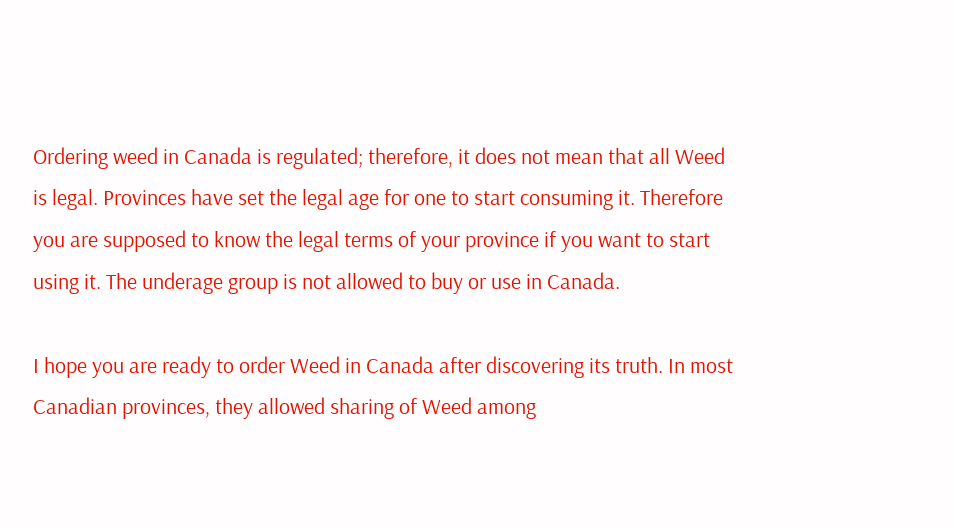Ordering weed in Canada is regulated; therefore, it does not mean that all Weed is legal. Provinces have set the legal age for one to start consuming it. Therefore you are supposed to know the legal terms of your province if you want to start using it. The underage group is not allowed to buy or use in Canada.

I hope you are ready to order Weed in Canada after discovering its truth. In most Canadian provinces, they allowed sharing of Weed among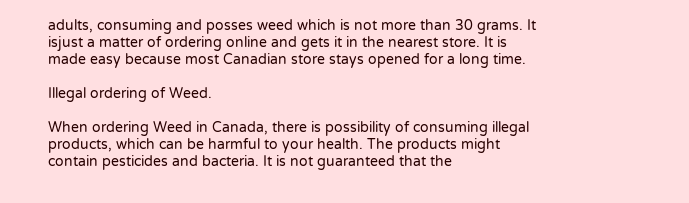adults, consuming and posses weed which is not more than 30 grams. It isjust a matter of ordering online and gets it in the nearest store. It is made easy because most Canadian store stays opened for a long time.

Illegal ordering of Weed.

When ordering Weed in Canada, there is possibility of consuming illegal products, which can be harmful to your health. The products might contain pesticides and bacteria. It is not guaranteed that the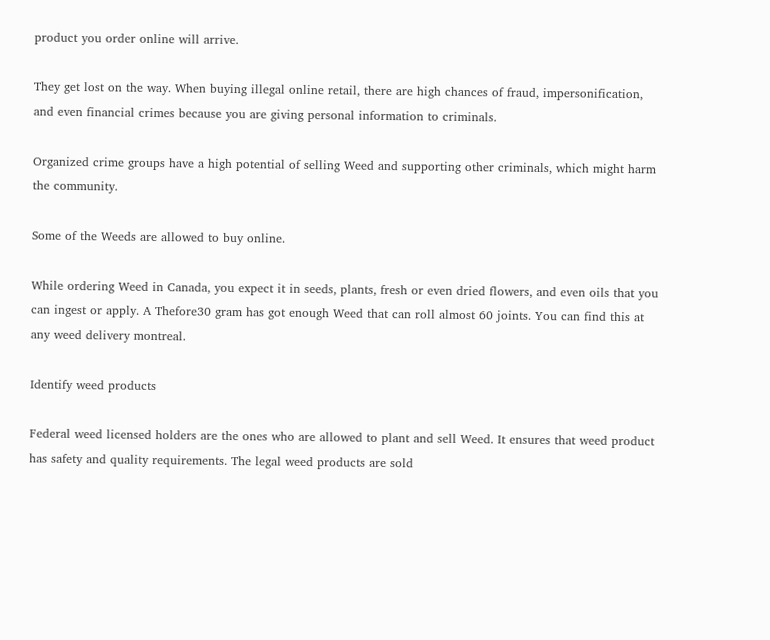product you order online will arrive.

They get lost on the way. When buying illegal online retail, there are high chances of fraud, impersonification, and even financial crimes because you are giving personal information to criminals.

Organized crime groups have a high potential of selling Weed and supporting other criminals, which might harm the community.

Some of the Weeds are allowed to buy online.

While ordering Weed in Canada, you expect it in seeds, plants, fresh or even dried flowers, and even oils that you can ingest or apply. A Thefore30 gram has got enough Weed that can roll almost 60 joints. You can find this at any weed delivery montreal.

Identify weed products

Federal weed licensed holders are the ones who are allowed to plant and sell Weed. It ensures that weed product has safety and quality requirements. The legal weed products are sold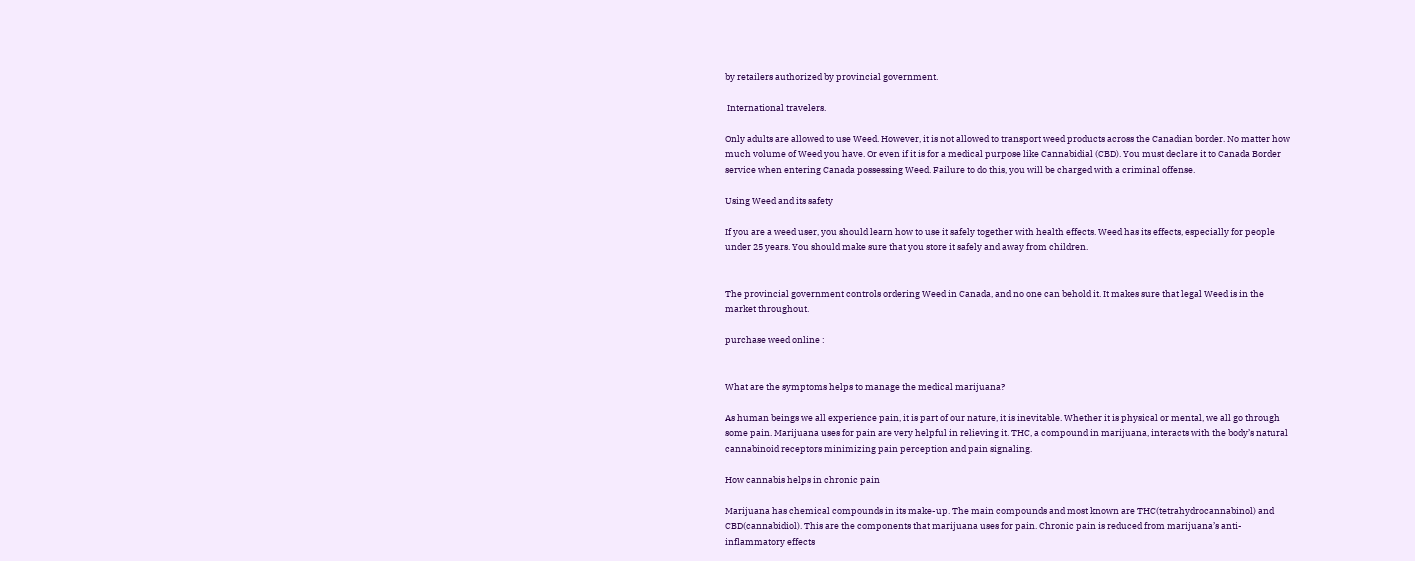by retailers authorized by provincial government.

 International travelers.

Only adults are allowed to use Weed. However, it is not allowed to transport weed products across the Canadian border. No matter how much volume of Weed you have. Or even if it is for a medical purpose like Cannabidial (CBD). You must declare it to Canada Border service when entering Canada possessing Weed. Failure to do this, you will be charged with a criminal offense.

Using Weed and its safety

If you are a weed user, you should learn how to use it safely together with health effects. Weed has its effects, especially for people under 25 years. You should make sure that you store it safely and away from children.


The provincial government controls ordering Weed in Canada, and no one can behold it. It makes sure that legal Weed is in the market throughout.

purchase weed online :


What are the symptoms helps to manage the medical marijuana?

As human beings we all experience pain, it is part of our nature, it is inevitable. Whether it is physical or mental, we all go through some pain. Marijuana uses for pain are very helpful in relieving it. THC, a compound in marijuana, interacts with the body’s natural cannabinoid receptors minimizing pain perception and pain signaling.

How cannabis helps in chronic pain

Marijuana has chemical compounds in its make-up. The main compounds and most known are THC(tetrahydrocannabinol) and CBD(cannabidiol). This are the components that marijuana uses for pain. Chronic pain is reduced from marijuana’s anti-inflammatory effects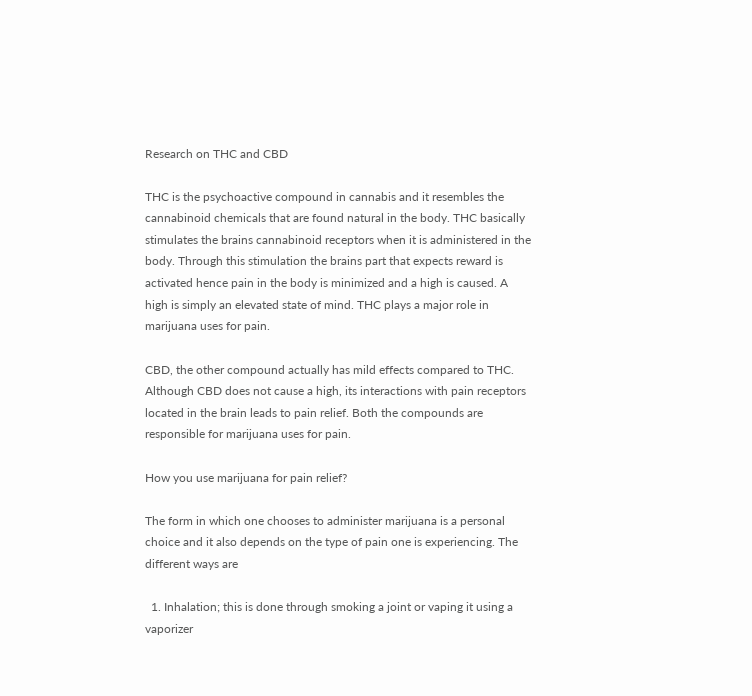Research on THC and CBD

THC is the psychoactive compound in cannabis and it resembles the cannabinoid chemicals that are found natural in the body. THC basically stimulates the brains cannabinoid receptors when it is administered in the body. Through this stimulation the brains part that expects reward is activated hence pain in the body is minimized and a high is caused. A high is simply an elevated state of mind. THC plays a major role in marijuana uses for pain.

CBD, the other compound actually has mild effects compared to THC. Although CBD does not cause a high, its interactions with pain receptors located in the brain leads to pain relief. Both the compounds are responsible for marijuana uses for pain.

How you use marijuana for pain relief?

The form in which one chooses to administer marijuana is a personal choice and it also depends on the type of pain one is experiencing. The different ways are

  1. Inhalation; this is done through smoking a joint or vaping it using a vaporizer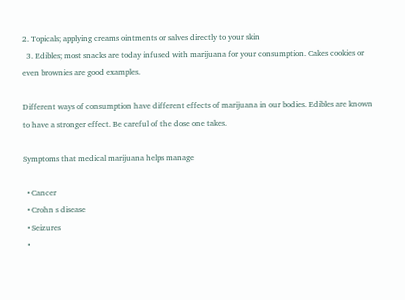2. Topicals; applying creams ointments or salves directly to your skin
  3. Edibles; most snacks are today infused with marijuana for your consumption. Cakes cookies or even brownies are good examples.

Different ways of consumption have different effects of marijuana in our bodies. Edibles are known to have a stronger effect. Be careful of the dose one takes.

Symptoms that medical marijuana helps manage

  • Cancer
  • Crohn s disease
  • Seizures
  •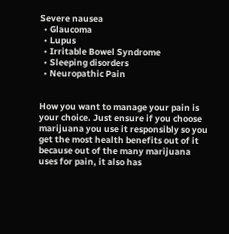Severe nausea
  • Glaucoma
  • Lupus
  • Irritable Bowel Syndrome
  • Sleeping disorders
  • Neuropathic Pain


How you want to manage your pain is your choice. Just ensure if you choose marijuana you use it responsibly so you get the most health benefits out of it because out of the many marijuana uses for pain, it also has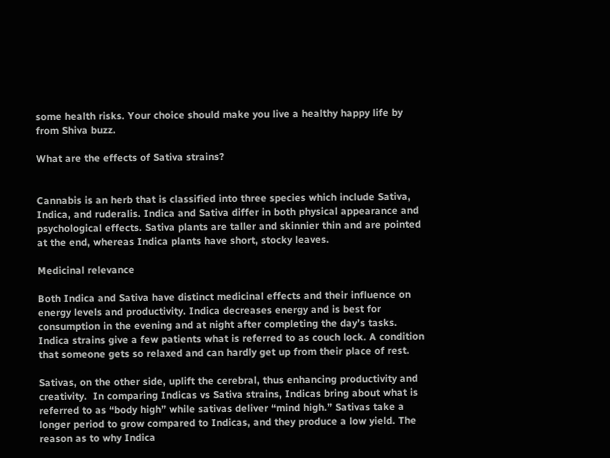some health risks. Your choice should make you live a healthy happy life by from Shiva buzz.

What are the effects of Sativa strains?


Cannabis is an herb that is classified into three species which include Sativa, Indica, and ruderalis. Indica and Sativa differ in both physical appearance and psychological effects. Sativa plants are taller and skinnier thin and are pointed at the end, whereas Indica plants have short, stocky leaves.

Medicinal relevance

Both Indica and Sativa have distinct medicinal effects and their influence on energy levels and productivity. Indica decreases energy and is best for consumption in the evening and at night after completing the day’s tasks.  Indica strains give a few patients what is referred to as couch lock. A condition that someone gets so relaxed and can hardly get up from their place of rest.

Sativas, on the other side, uplift the cerebral, thus enhancing productivity and creativity.  In comparing Indicas vs Sativa strains, Indicas bring about what is referred to as “body high” while sativas deliver “mind high.” Sativas take a longer period to grow compared to Indicas, and they produce a low yield. The reason as to why Indica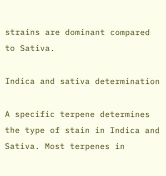strains are dominant compared to Sativa.

Indica and sativa determination

A specific terpene determines the type of stain in Indica and Sativa. Most terpenes in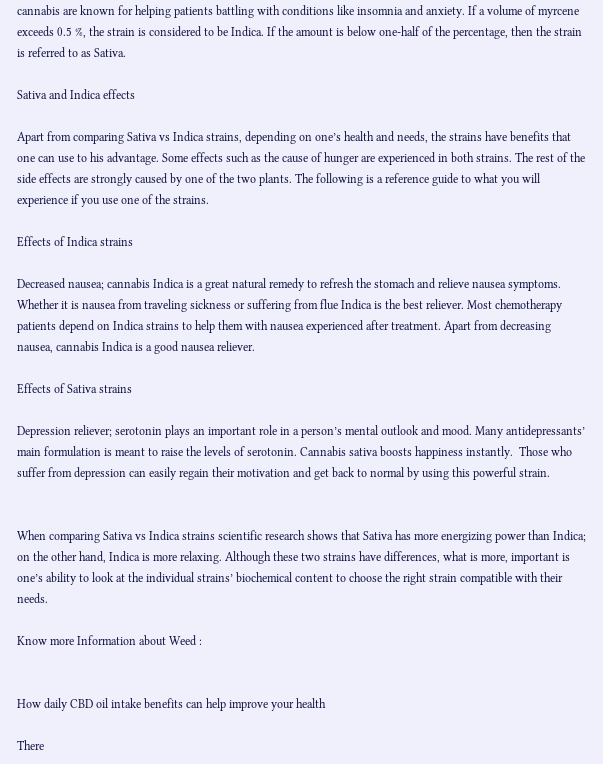cannabis are known for helping patients battling with conditions like insomnia and anxiety. If a volume of myrcene exceeds 0.5 %, the strain is considered to be Indica. If the amount is below one-half of the percentage, then the strain is referred to as Sativa.

Sativa and Indica effects

Apart from comparing Sativa vs Indica strains, depending on one’s health and needs, the strains have benefits that one can use to his advantage. Some effects such as the cause of hunger are experienced in both strains. The rest of the side effects are strongly caused by one of the two plants. The following is a reference guide to what you will experience if you use one of the strains.

Effects of Indica strains

Decreased nausea; cannabis Indica is a great natural remedy to refresh the stomach and relieve nausea symptoms. Whether it is nausea from traveling sickness or suffering from flue Indica is the best reliever. Most chemotherapy patients depend on Indica strains to help them with nausea experienced after treatment. Apart from decreasing nausea, cannabis Indica is a good nausea reliever.

Effects of Sativa strains

Depression reliever; serotonin plays an important role in a person’s mental outlook and mood. Many antidepressants’ main formulation is meant to raise the levels of serotonin. Cannabis sativa boosts happiness instantly.  Those who suffer from depression can easily regain their motivation and get back to normal by using this powerful strain.


When comparing Sativa vs Indica strains scientific research shows that Sativa has more energizing power than Indica; on the other hand, Indica is more relaxing. Although these two strains have differences, what is more, important is one’s ability to look at the individual strains’ biochemical content to choose the right strain compatible with their needs.

Know more Information about Weed :


How daily CBD oil intake benefits can help improve your health

There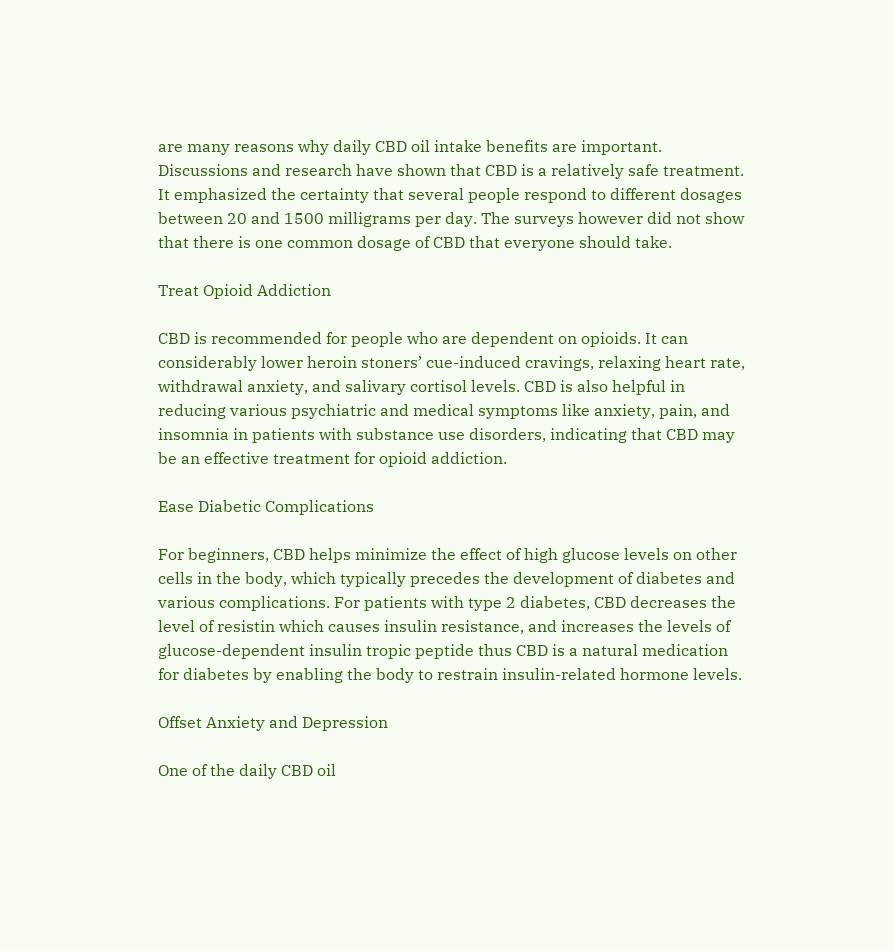are many reasons why daily CBD oil intake benefits are important. Discussions and research have shown that CBD is a relatively safe treatment. It emphasized the certainty that several people respond to different dosages between 20 and 1500 milligrams per day. The surveys however did not show that there is one common dosage of CBD that everyone should take.

Treat Opioid Addiction

CBD is recommended for people who are dependent on opioids. It can considerably lower heroin stoners’ cue-induced cravings, relaxing heart rate, withdrawal anxiety, and salivary cortisol levels. CBD is also helpful in reducing various psychiatric and medical symptoms like anxiety, pain, and insomnia in patients with substance use disorders, indicating that CBD may be an effective treatment for opioid addiction.

Ease Diabetic Complications

For beginners, CBD helps minimize the effect of high glucose levels on other cells in the body, which typically precedes the development of diabetes and various complications. For patients with type 2 diabetes, CBD decreases the level of resistin which causes insulin resistance, and increases the levels of glucose-dependent insulin tropic peptide thus CBD is a natural medication for diabetes by enabling the body to restrain insulin-related hormone levels.

Offset Anxiety and Depression

One of the daily CBD oil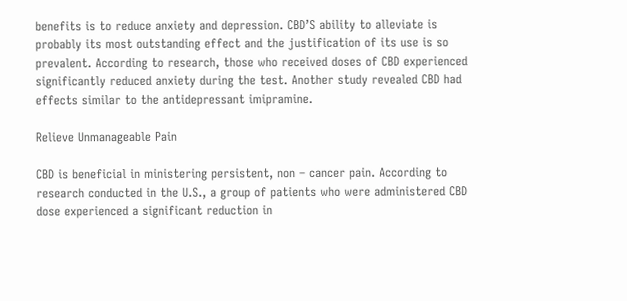benefits is to reduce anxiety and depression. CBD’S ability to alleviate is probably its most outstanding effect and the justification of its use is so prevalent. According to research, those who received doses of CBD experienced significantly reduced anxiety during the test. Another study revealed CBD had effects similar to the antidepressant imipramine.

Relieve Unmanageable Pain

CBD is beneficial in ministering persistent, non – cancer pain. According to research conducted in the U.S., a group of patients who were administered CBD dose experienced a significant reduction in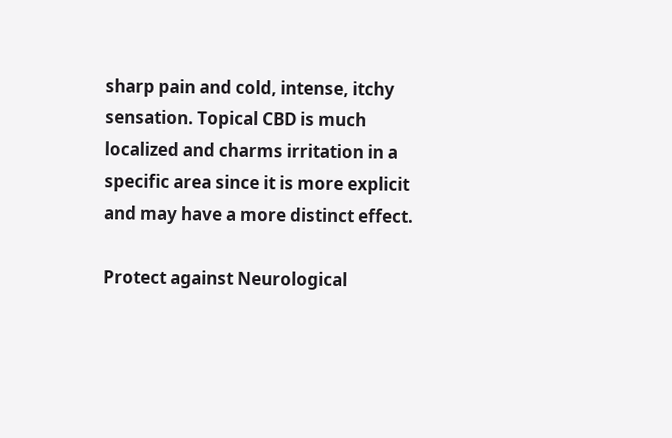sharp pain and cold, intense, itchy sensation. Topical CBD is much localized and charms irritation in a specific area since it is more explicit and may have a more distinct effect.

Protect against Neurological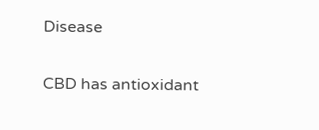Disease

CBD has antioxidant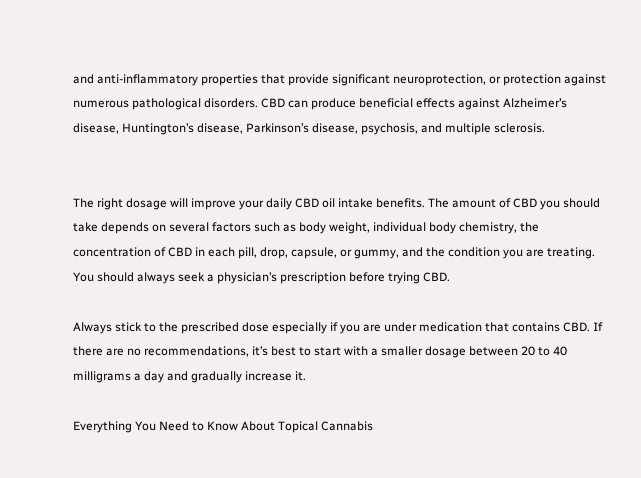and anti-inflammatory properties that provide significant neuroprotection, or protection against numerous pathological disorders. CBD can produce beneficial effects against Alzheimer’s disease, Huntington’s disease, Parkinson’s disease, psychosis, and multiple sclerosis.


The right dosage will improve your daily CBD oil intake benefits. The amount of CBD you should take depends on several factors such as body weight, individual body chemistry, the concentration of CBD in each pill, drop, capsule, or gummy, and the condition you are treating. You should always seek a physician’s prescription before trying CBD.

Always stick to the prescribed dose especially if you are under medication that contains CBD. If there are no recommendations, it’s best to start with a smaller dosage between 20 to 40 milligrams a day and gradually increase it.

Everything You Need to Know About Topical Cannabis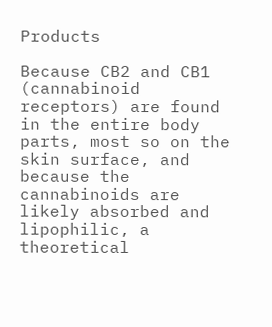Products

Because CB2 and CB1 (cannabinoid receptors) are found in the entire body parts, most so on the skin surface, and because the cannabinoids are likely absorbed and lipophilic, a theoretical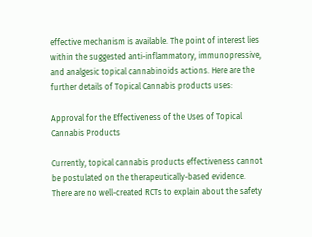effective mechanism is available. The point of interest lies within the suggested anti-inflammatory, immunopressive, and analgesic topical cannabinoids actions. Here are the further details of Topical Cannabis products uses:

Approval for the Effectiveness of the Uses of Topical Cannabis Products

Currently, topical cannabis products effectiveness cannot be postulated on the therapeutically-based evidence. There are no well-created RCTs to explain about the safety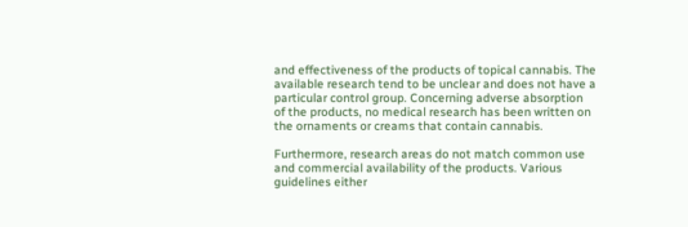and effectiveness of the products of topical cannabis. The available research tend to be unclear and does not have a particular control group. Concerning adverse absorption of the products, no medical research has been written on the ornaments or creams that contain cannabis.

Furthermore, research areas do not match common use and commercial availability of the products. Various guidelines either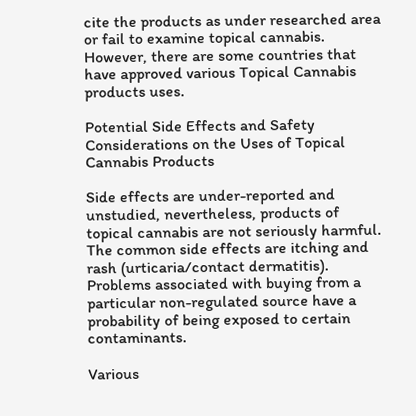cite the products as under researched area or fail to examine topical cannabis. However, there are some countries that have approved various Topical Cannabis products uses.

Potential Side Effects and Safety Considerations on the Uses of Topical Cannabis Products

Side effects are under-reported and unstudied, nevertheless, products of topical cannabis are not seriously harmful. The common side effects are itching and rash (urticaria/contact dermatitis). Problems associated with buying from a particular non-regulated source have a probability of being exposed to certain contaminants.

Various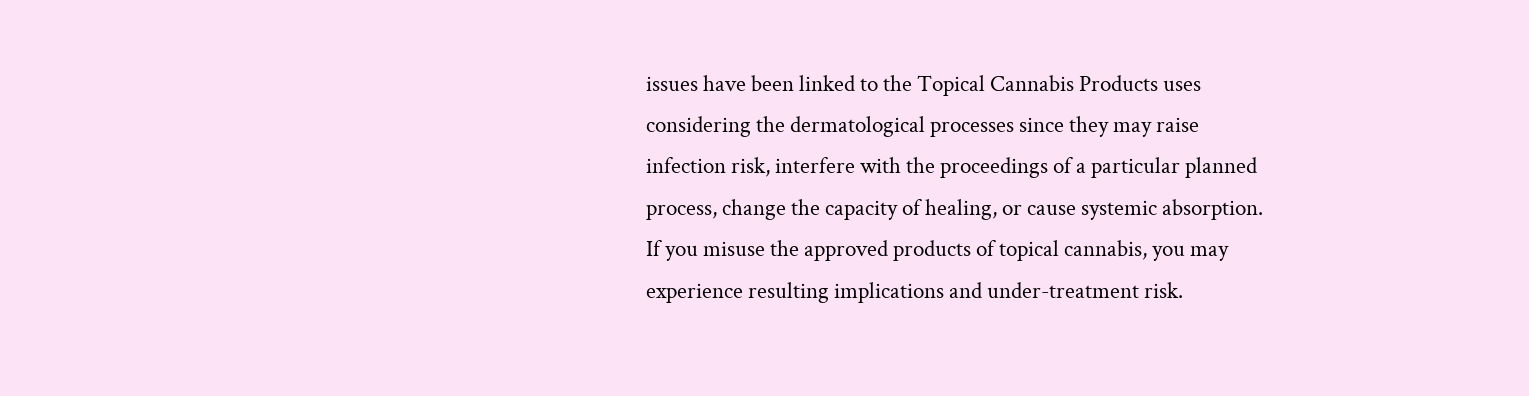issues have been linked to the Topical Cannabis Products uses considering the dermatological processes since they may raise infection risk, interfere with the proceedings of a particular planned process, change the capacity of healing, or cause systemic absorption. If you misuse the approved products of topical cannabis, you may experience resulting implications and under-treatment risk.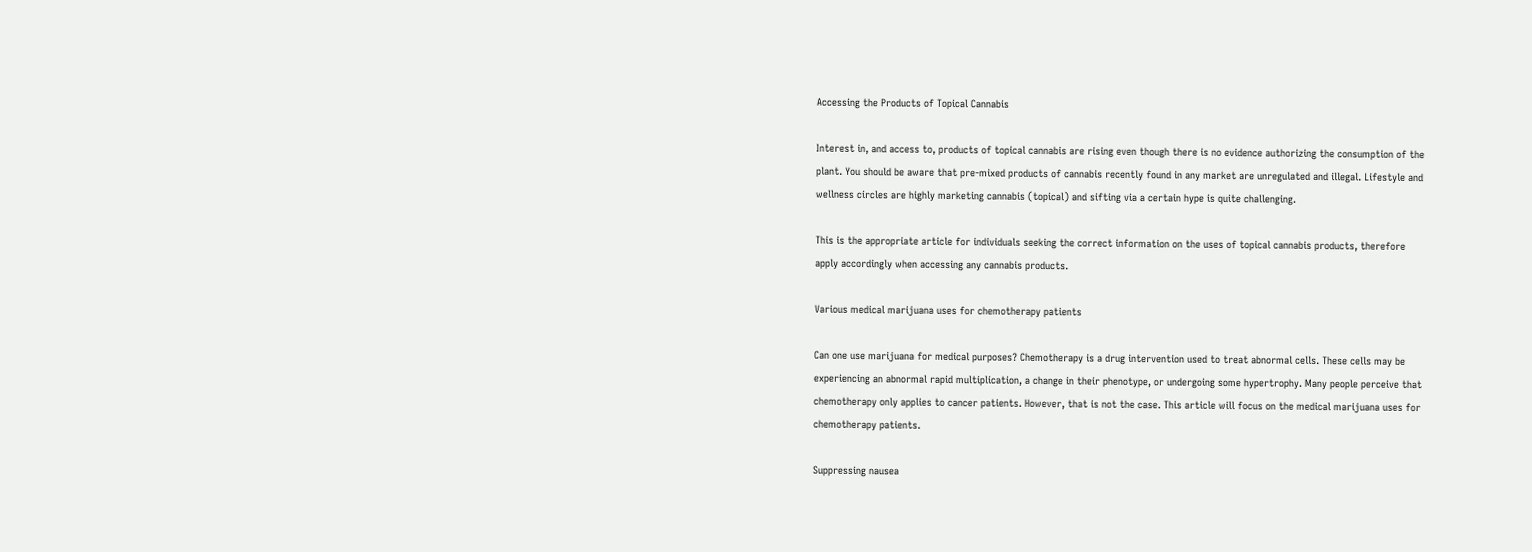Accessing the Products of Topical Cannabis

Interest in, and access to, products of topical cannabis are rising even though there is no evidence authorizing the consumption of the plant. You should be aware that pre-mixed products of cannabis recently found in any market are unregulated and illegal. Lifestyle and wellness circles are highly marketing cannabis (topical) and sifting via a certain hype is quite challenging.

This is the appropriate article for individuals seeking the correct information on the uses of topical cannabis products, therefore apply accordingly when accessing any cannabis products.

Various medical marijuana uses for chemotherapy patients

Can one use marijuana for medical purposes? Chemotherapy is a drug intervention used to treat abnormal cells. These cells may be experiencing an abnormal rapid multiplication, a change in their phenotype, or undergoing some hypertrophy. Many people perceive that chemotherapy only applies to cancer patients. However, that is not the case. This article will focus on the medical marijuana uses for chemotherapy patients.

Suppressing nausea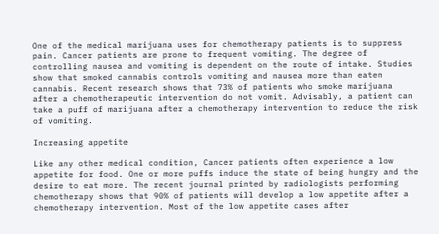One of the medical marijuana uses for chemotherapy patients is to suppress pain. Cancer patients are prone to frequent vomiting. The degree of controlling nausea and vomiting is dependent on the route of intake. Studies show that smoked cannabis controls vomiting and nausea more than eaten cannabis. Recent research shows that 73% of patients who smoke marijuana after a chemotherapeutic intervention do not vomit. Advisably, a patient can take a puff of marijuana after a chemotherapy intervention to reduce the risk of vomiting.

Increasing appetite

Like any other medical condition, Cancer patients often experience a low appetite for food. One or more puffs induce the state of being hungry and the desire to eat more. The recent journal printed by radiologists performing chemotherapy shows that 90% of patients will develop a low appetite after a chemotherapy intervention. Most of the low appetite cases after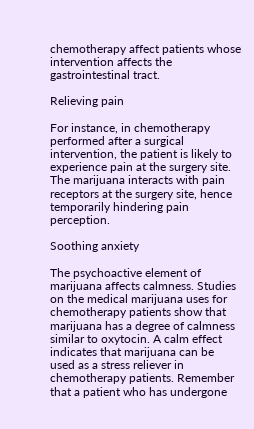chemotherapy affect patients whose intervention affects the gastrointestinal tract.

Relieving pain

For instance, in chemotherapy performed after a surgical intervention, the patient is likely to experience pain at the surgery site. The marijuana interacts with pain receptors at the surgery site, hence temporarily hindering pain perception.

Soothing anxiety

The psychoactive element of marijuana affects calmness. Studies on the medical marijuana uses for chemotherapy patients show that marijuana has a degree of calmness similar to oxytocin. A calm effect indicates that marijuana can be used as a stress reliever in chemotherapy patients. Remember that a patient who has undergone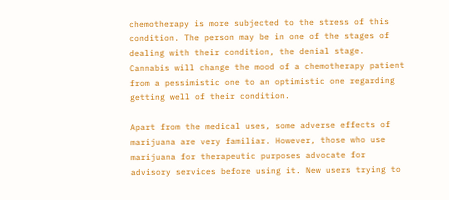chemotherapy is more subjected to the stress of this condition. The person may be in one of the stages of dealing with their condition, the denial stage. Cannabis will change the mood of a chemotherapy patient from a pessimistic one to an optimistic one regarding getting well of their condition.

Apart from the medical uses, some adverse effects of marijuana are very familiar. However, those who use marijuana for therapeutic purposes advocate for advisory services before using it. New users trying to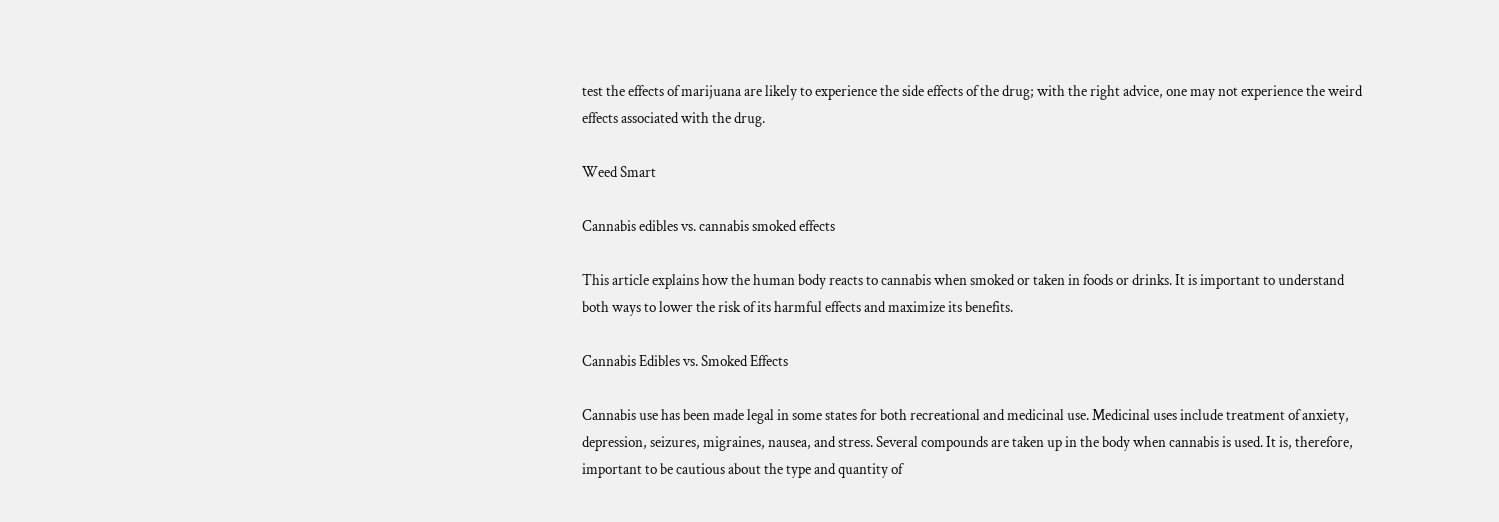test the effects of marijuana are likely to experience the side effects of the drug; with the right advice, one may not experience the weird effects associated with the drug.

Weed Smart

Cannabis edibles vs. cannabis smoked effects

This article explains how the human body reacts to cannabis when smoked or taken in foods or drinks. It is important to understand both ways to lower the risk of its harmful effects and maximize its benefits.

Cannabis Edibles vs. Smoked Effects

Cannabis use has been made legal in some states for both recreational and medicinal use. Medicinal uses include treatment of anxiety, depression, seizures, migraines, nausea, and stress. Several compounds are taken up in the body when cannabis is used. It is, therefore, important to be cautious about the type and quantity of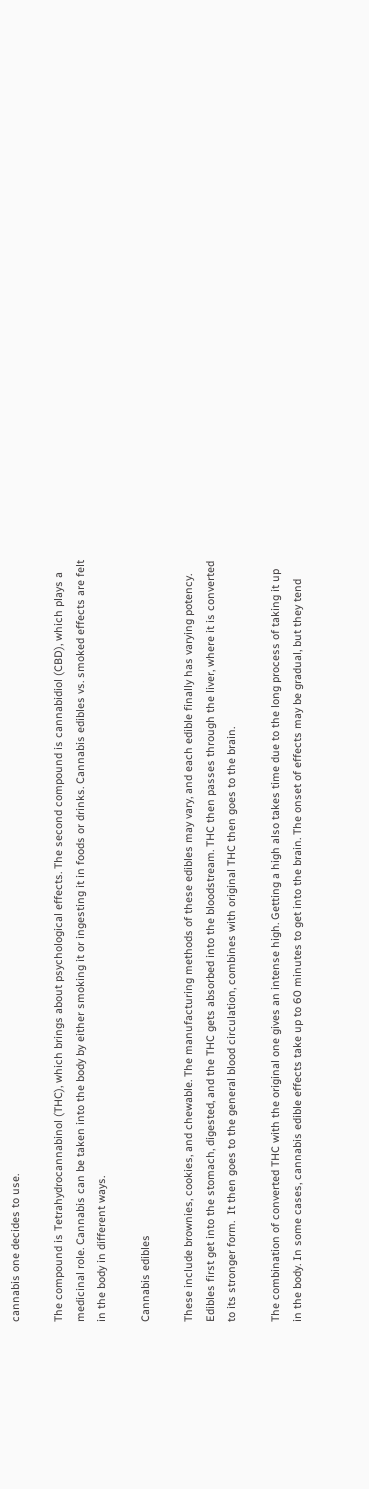cannabis one decides to use.

The compound is Tetrahydrocannabinol (THC), which brings about psychological effects. The second compound is cannabidiol (CBD), which plays a medicinal role. Cannabis can be taken into the body by either smoking it or ingesting it in foods or drinks. Cannabis edibles vs. smoked effects are felt in the body in different ways.

Cannabis edibles

These include brownies, cookies, and chewable. The manufacturing methods of these edibles may vary, and each edible finally has varying potency. Edibles first get into the stomach, digested, and the THC gets absorbed into the bloodstream. THC then passes through the liver, where it is converted to its stronger form.  It then goes to the general blood circulation, combines with original THC then goes to the brain.

The combination of converted THC with the original one gives an intense high. Getting a high also takes time due to the long process of taking it up in the body. In some cases, cannabis edible effects take up to 60 minutes to get into the brain. The onset of effects may be gradual, but they tend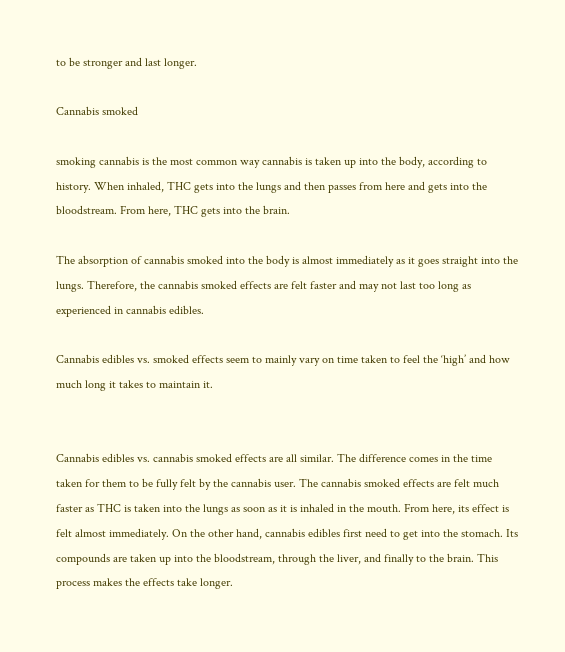to be stronger and last longer.

Cannabis smoked

smoking cannabis is the most common way cannabis is taken up into the body, according to history. When inhaled, THC gets into the lungs and then passes from here and gets into the bloodstream. From here, THC gets into the brain.

The absorption of cannabis smoked into the body is almost immediately as it goes straight into the lungs. Therefore, the cannabis smoked effects are felt faster and may not last too long as experienced in cannabis edibles.

Cannabis edibles vs. smoked effects seem to mainly vary on time taken to feel the ‘high’ and how much long it takes to maintain it.


Cannabis edibles vs. cannabis smoked effects are all similar. The difference comes in the time taken for them to be fully felt by the cannabis user. The cannabis smoked effects are felt much faster as THC is taken into the lungs as soon as it is inhaled in the mouth. From here, its effect is felt almost immediately. On the other hand, cannabis edibles first need to get into the stomach. Its compounds are taken up into the bloodstream, through the liver, and finally to the brain. This process makes the effects take longer.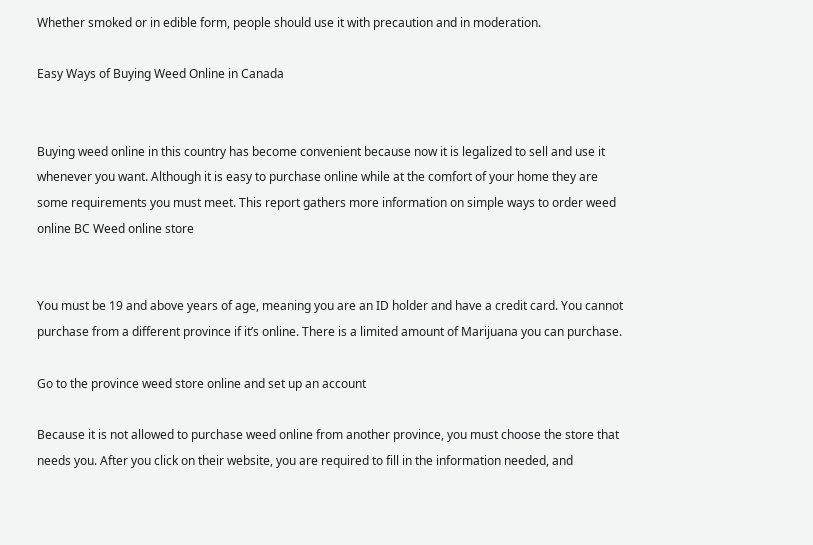Whether smoked or in edible form, people should use it with precaution and in moderation.

Easy Ways of Buying Weed Online in Canada


Buying weed online in this country has become convenient because now it is legalized to sell and use it whenever you want. Although it is easy to purchase online while at the comfort of your home they are some requirements you must meet. This report gathers more information on simple ways to order weed online BC Weed online store


You must be 19 and above years of age, meaning you are an ID holder and have a credit card. You cannot purchase from a different province if it’s online. There is a limited amount of Marijuana you can purchase.

Go to the province weed store online and set up an account

Because it is not allowed to purchase weed online from another province, you must choose the store that needs you. After you click on their website, you are required to fill in the information needed, and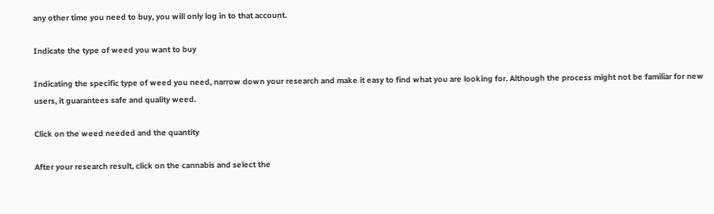any other time you need to buy, you will only log in to that account.

Indicate the type of weed you want to buy

Indicating the specific type of weed you need, narrow down your research and make it easy to find what you are looking for. Although the process might not be familiar for new users, it guarantees safe and quality weed.

Click on the weed needed and the quantity

After your research result, click on the cannabis and select the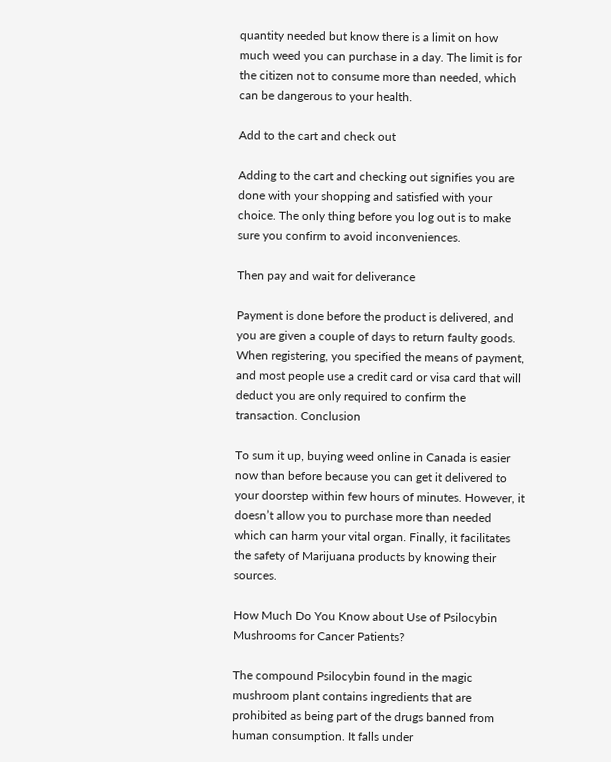quantity needed but know there is a limit on how much weed you can purchase in a day. The limit is for the citizen not to consume more than needed, which can be dangerous to your health.

Add to the cart and check out

Adding to the cart and checking out signifies you are done with your shopping and satisfied with your choice. The only thing before you log out is to make sure you confirm to avoid inconveniences.

Then pay and wait for deliverance

Payment is done before the product is delivered, and you are given a couple of days to return faulty goods. When registering, you specified the means of payment, and most people use a credit card or visa card that will deduct you are only required to confirm the transaction. Conclusion

To sum it up, buying weed online in Canada is easier now than before because you can get it delivered to your doorstep within few hours of minutes. However, it doesn’t allow you to purchase more than needed which can harm your vital organ. Finally, it facilitates the safety of Marijuana products by knowing their sources.

How Much Do You Know about Use of Psilocybin Mushrooms for Cancer Patients?

The compound Psilocybin found in the magic mushroom plant contains ingredients that are prohibited as being part of the drugs banned from human consumption. It falls under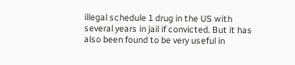illegal schedule 1 drug in the US with several years in jail if convicted. But it has also been found to be very useful in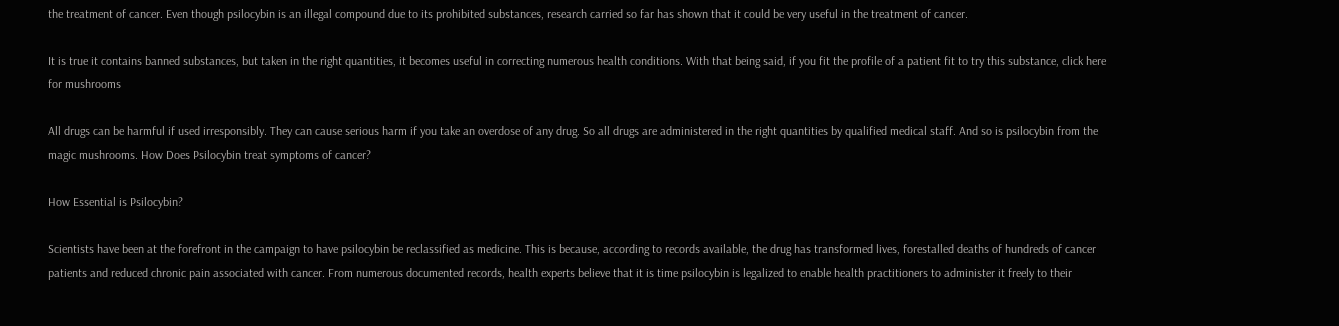the treatment of cancer. Even though psilocybin is an illegal compound due to its prohibited substances, research carried so far has shown that it could be very useful in the treatment of cancer.

It is true it contains banned substances, but taken in the right quantities, it becomes useful in correcting numerous health conditions. With that being said, if you fit the profile of a patient fit to try this substance, click here for mushrooms

All drugs can be harmful if used irresponsibly. They can cause serious harm if you take an overdose of any drug. So all drugs are administered in the right quantities by qualified medical staff. And so is psilocybin from the magic mushrooms. How Does Psilocybin treat symptoms of cancer?

How Essential is Psilocybin?

Scientists have been at the forefront in the campaign to have psilocybin be reclassified as medicine. This is because, according to records available, the drug has transformed lives, forestalled deaths of hundreds of cancer patients and reduced chronic pain associated with cancer. From numerous documented records, health experts believe that it is time psilocybin is legalized to enable health practitioners to administer it freely to their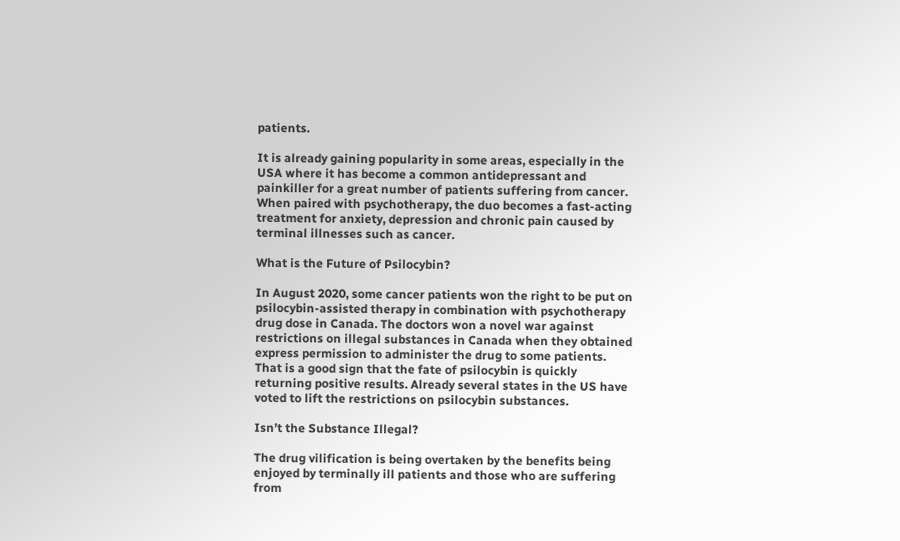patients.

It is already gaining popularity in some areas, especially in the USA where it has become a common antidepressant and painkiller for a great number of patients suffering from cancer. When paired with psychotherapy, the duo becomes a fast-acting treatment for anxiety, depression and chronic pain caused by terminal illnesses such as cancer.

What is the Future of Psilocybin?

In August 2020, some cancer patients won the right to be put on psilocybin-assisted therapy in combination with psychotherapy drug dose in Canada. The doctors won a novel war against restrictions on illegal substances in Canada when they obtained express permission to administer the drug to some patients. That is a good sign that the fate of psilocybin is quickly returning positive results. Already several states in the US have voted to lift the restrictions on psilocybin substances.

Isn’t the Substance Illegal?

The drug vilification is being overtaken by the benefits being enjoyed by terminally ill patients and those who are suffering from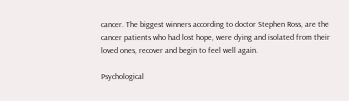cancer. The biggest winners according to doctor Stephen Ross, are the cancer patients who had lost hope, were dying and isolated from their loved ones, recover and begin to feel well again.

Psychological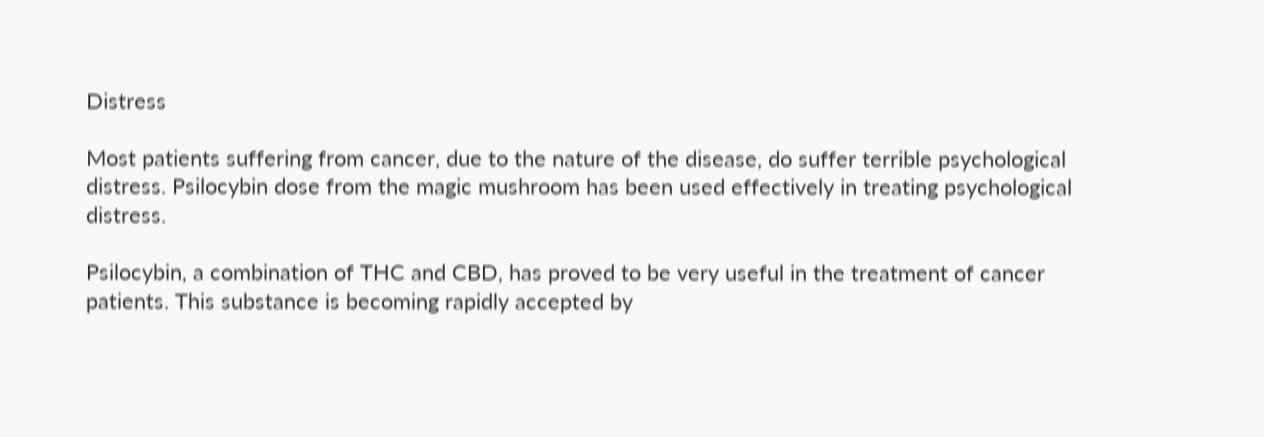Distress

Most patients suffering from cancer, due to the nature of the disease, do suffer terrible psychological distress. Psilocybin dose from the magic mushroom has been used effectively in treating psychological distress.

Psilocybin, a combination of THC and CBD, has proved to be very useful in the treatment of cancer patients. This substance is becoming rapidly accepted by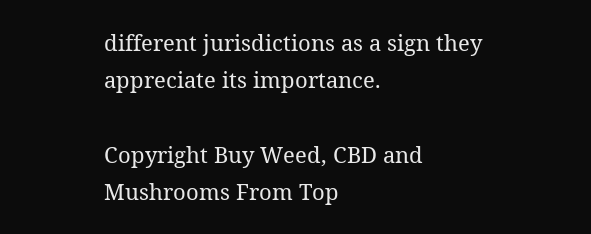different jurisdictions as a sign they appreciate its importance.

Copyright Buy Weed, CBD and Mushrooms From Top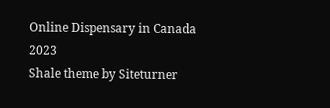Online Dispensary in Canada 2023
Shale theme by Siteturner